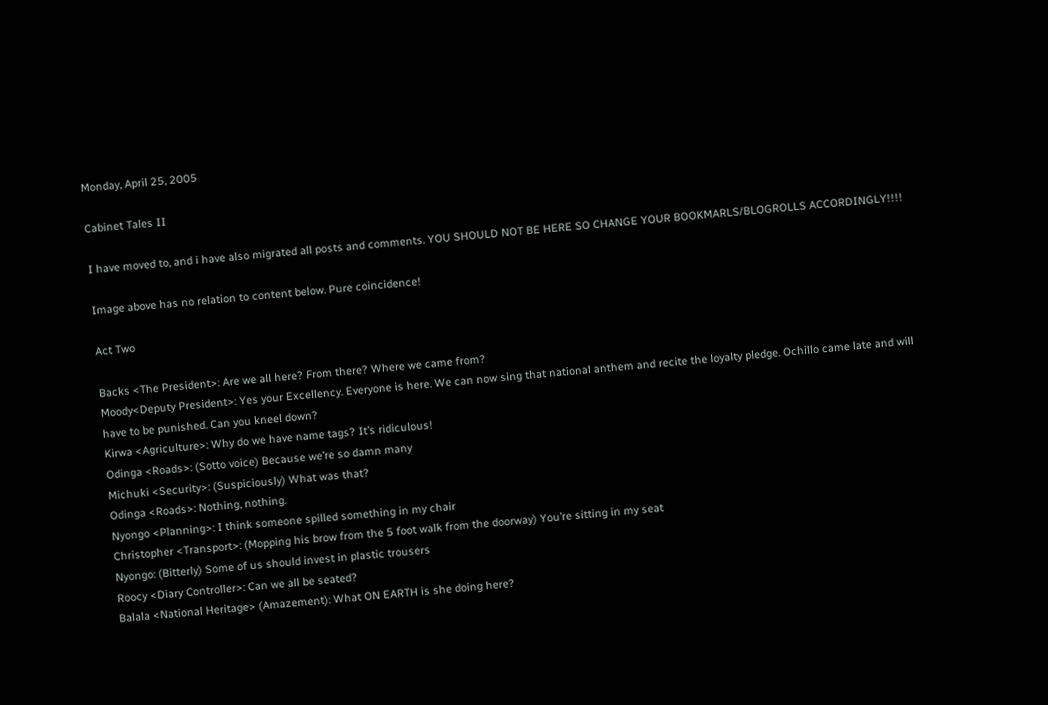Monday, April 25, 2005

Cabinet Tales II

I have moved to, and i have also migrated all posts and comments. YOU SHOULD NOT BE HERE SO CHANGE YOUR BOOKMARLS/BLOGROLLS ACCORDINGLY!!!!

Image above has no relation to content below. Pure coincidence!

Act Two

Backs <The President>: Are we all here? From there? Where we came from?
Moody<Deputy President>: Yes your Excellency. Everyone is here. We can now sing that national anthem and recite the loyalty pledge. Ochillo came late and will have to be punished. Can you kneel down?
Kirwa <Agriculture>: Why do we have name tags? It’s ridiculous!
Odinga <Roads>: (Sotto voice) Because we’re so damn many
Michuki <Security>: (Suspiciously) What was that?
Odinga <Roads>: Nothing, nothing.
Nyongo <Planning>: I think someone spilled something in my chair
Christopher <Transport>: (Mopping his brow from the 5 foot walk from the doorway) You’re sitting in my seat
Nyongo: (Bitterly) Some of us should invest in plastic trousers
Roocy <Diary Controller>: Can we all be seated?
Balala <National Heritage> (Amazement): What ON EARTH is she doing here?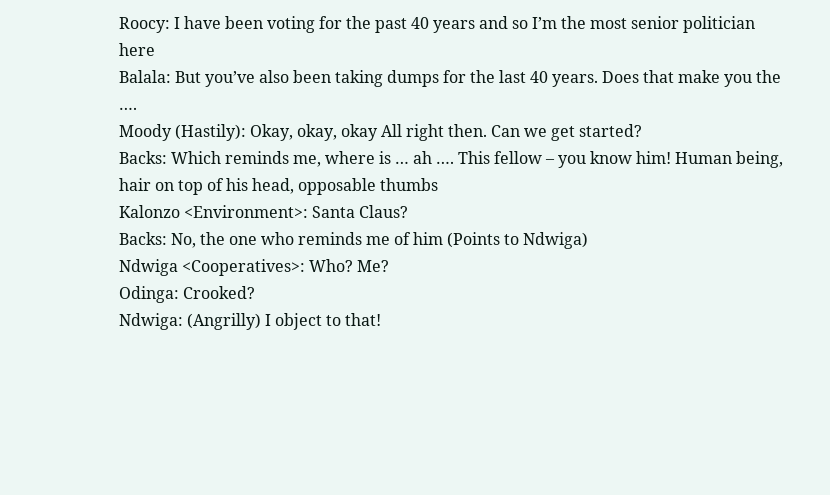Roocy: I have been voting for the past 40 years and so I’m the most senior politician here
Balala: But you’ve also been taking dumps for the last 40 years. Does that make you the ….
Moody (Hastily): Okay, okay, okay All right then. Can we get started?
Backs: Which reminds me, where is … ah …. This fellow – you know him! Human being, hair on top of his head, opposable thumbs
Kalonzo <Environment>: Santa Claus?
Backs: No, the one who reminds me of him (Points to Ndwiga)
Ndwiga <Cooperatives>: Who? Me?
Odinga: Crooked?
Ndwiga: (Angrilly) I object to that!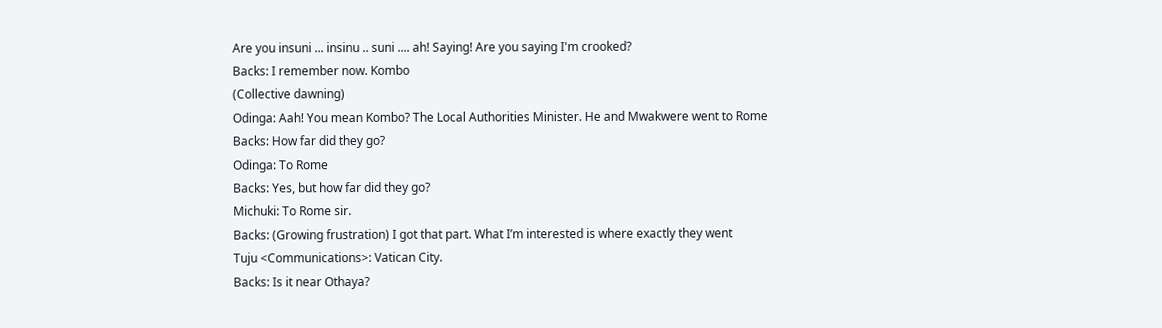Are you insuni ... insinu .. suni .... ah! Saying! Are you saying I'm crooked?
Backs: I remember now. Kombo
(Collective dawning)
Odinga: Aah! You mean Kombo? The Local Authorities Minister. He and Mwakwere went to Rome
Backs: How far did they go?
Odinga: To Rome
Backs: Yes, but how far did they go?
Michuki: To Rome sir.
Backs: (Growing frustration) I got that part. What I’m interested is where exactly they went
Tuju <Communications>: Vatican City.
Backs: Is it near Othaya?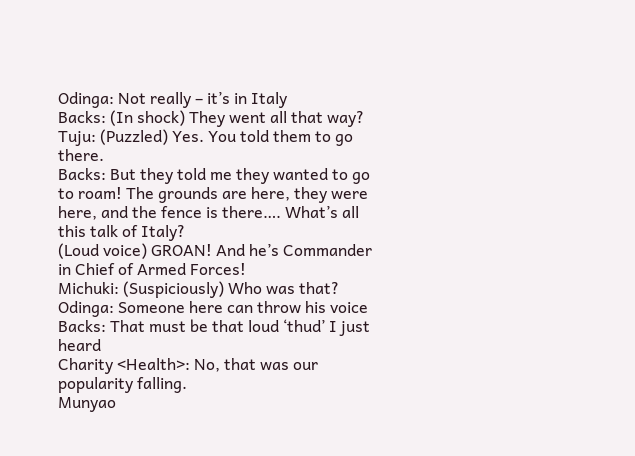Odinga: Not really – it’s in Italy
Backs: (In shock) They went all that way?
Tuju: (Puzzled) Yes. You told them to go there.
Backs: But they told me they wanted to go to roam! The grounds are here, they were here, and the fence is there…. What’s all this talk of Italy?
(Loud voice) GROAN! And he’s Commander in Chief of Armed Forces!
Michuki: (Suspiciously) Who was that?
Odinga: Someone here can throw his voice
Backs: That must be that loud ‘thud’ I just heard
Charity <Health>: No, that was our popularity falling.
Munyao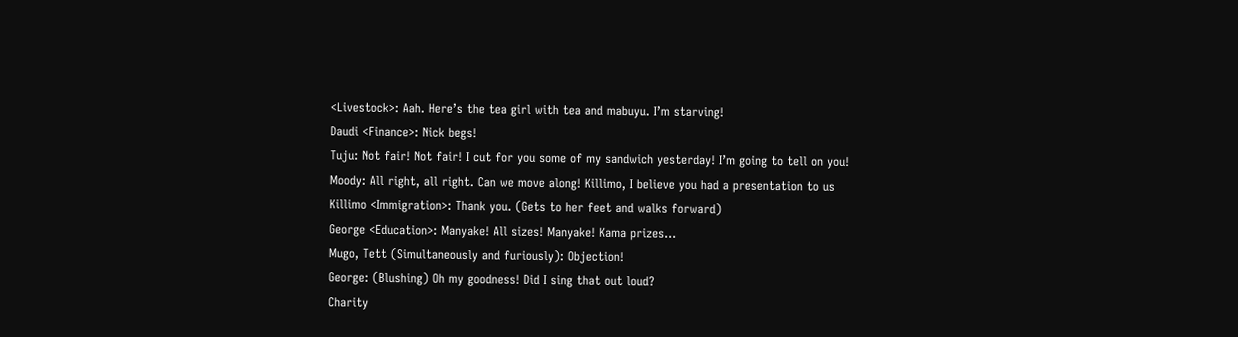<Livestock>: Aah. Here’s the tea girl with tea and mabuyu. I’m starving!
Daudi <Finance>: Nick begs!
Tuju: Not fair! Not fair! I cut for you some of my sandwich yesterday! I’m going to tell on you!
Moody: All right, all right. Can we move along! Killimo, I believe you had a presentation to us
Killimo <Immigration>: Thank you. (Gets to her feet and walks forward)
George <Education>: Manyake! All sizes! Manyake! Kama prizes…
Mugo, Tett (Simultaneously and furiously): Objection!
George: (Blushing) Oh my goodness! Did I sing that out loud?
Charity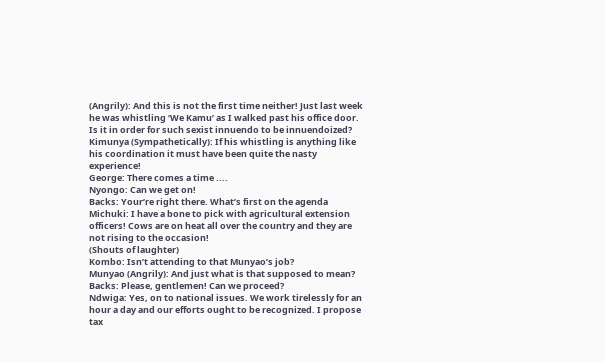(Angrily): And this is not the first time neither! Just last week he was whistling ‘We Kamu’ as I walked past his office door. Is it in order for such sexist innuendo to be innuendoized?
Kimunya (Sympathetically): If his whistling is anything like his coordination it must have been quite the nasty experience!
George: There comes a time ....
Nyongo: Can we get on!
Backs: Your’re right there. What’s first on the agenda
Michuki: I have a bone to pick with agricultural extension officers! Cows are on heat all over the country and they are not rising to the occasion!
(Shouts of laughter)
Kombo: Isn’t attending to that Munyao’s job?
Munyao (Angrily): And just what is that supposed to mean?
Backs: Please, gentlemen! Can we proceed?
Ndwiga: Yes, on to national issues. We work tirelessly for an hour a day and our efforts ought to be recognized. I propose tax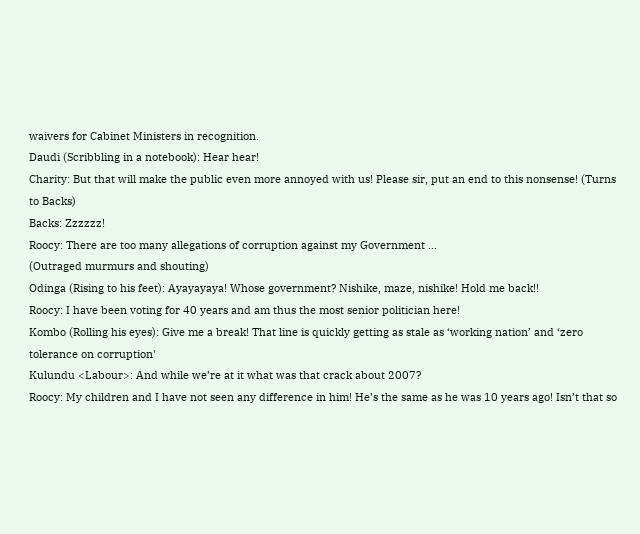waivers for Cabinet Ministers in recognition.
Daudi (Scribbling in a notebook): Hear hear!
Charity: But that will make the public even more annoyed with us! Please sir, put an end to this nonsense! (Turns to Backs)
Backs: Zzzzzz!
Roocy: There are too many allegations of corruption against my Government …
(Outraged murmurs and shouting)
Odinga (Rising to his feet): Ayayayaya! Whose government? Nishike, maze, nishike! Hold me back!!
Roocy: I have been voting for 40 years and am thus the most senior politician here!
Kombo (Rolling his eyes): Give me a break! That line is quickly getting as stale as ‘working nation’ and ‘zero tolerance on corruption'
Kulundu <Labour>: And while we’re at it what was that crack about 2007?
Roocy: My children and I have not seen any difference in him! He’s the same as he was 10 years ago! Isn’t that so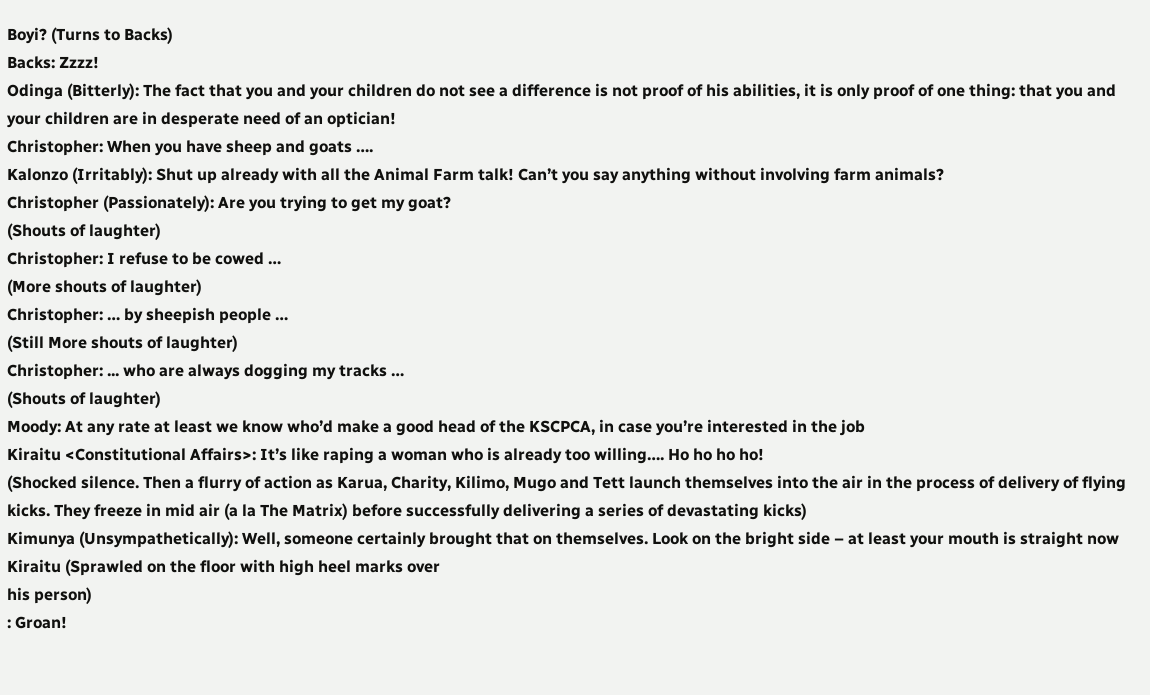Boyi? (Turns to Backs)
Backs: Zzzz!
Odinga (Bitterly): The fact that you and your children do not see a difference is not proof of his abilities, it is only proof of one thing: that you and your children are in desperate need of an optician!
Christopher: When you have sheep and goats ….
Kalonzo (Irritably): Shut up already with all the Animal Farm talk! Can’t you say anything without involving farm animals?
Christopher (Passionately): Are you trying to get my goat?
(Shouts of laughter)
Christopher: I refuse to be cowed …
(More shouts of laughter)
Christopher: … by sheepish people …
(Still More shouts of laughter)
Christopher: ... who are always dogging my tracks …
(Shouts of laughter)
Moody: At any rate at least we know who’d make a good head of the KSCPCA, in case you’re interested in the job
Kiraitu <Constitutional Affairs>: It’s like raping a woman who is already too willing…. Ho ho ho ho!
(Shocked silence. Then a flurry of action as Karua, Charity, Kilimo, Mugo and Tett launch themselves into the air in the process of delivery of flying
kicks. They freeze in mid air (a la The Matrix) before successfully delivering a series of devastating kicks)
Kimunya (Unsympathetically): Well, someone certainly brought that on themselves. Look on the bright side – at least your mouth is straight now
Kiraitu (Sprawled on the floor with high heel marks over
his person)
: Groan!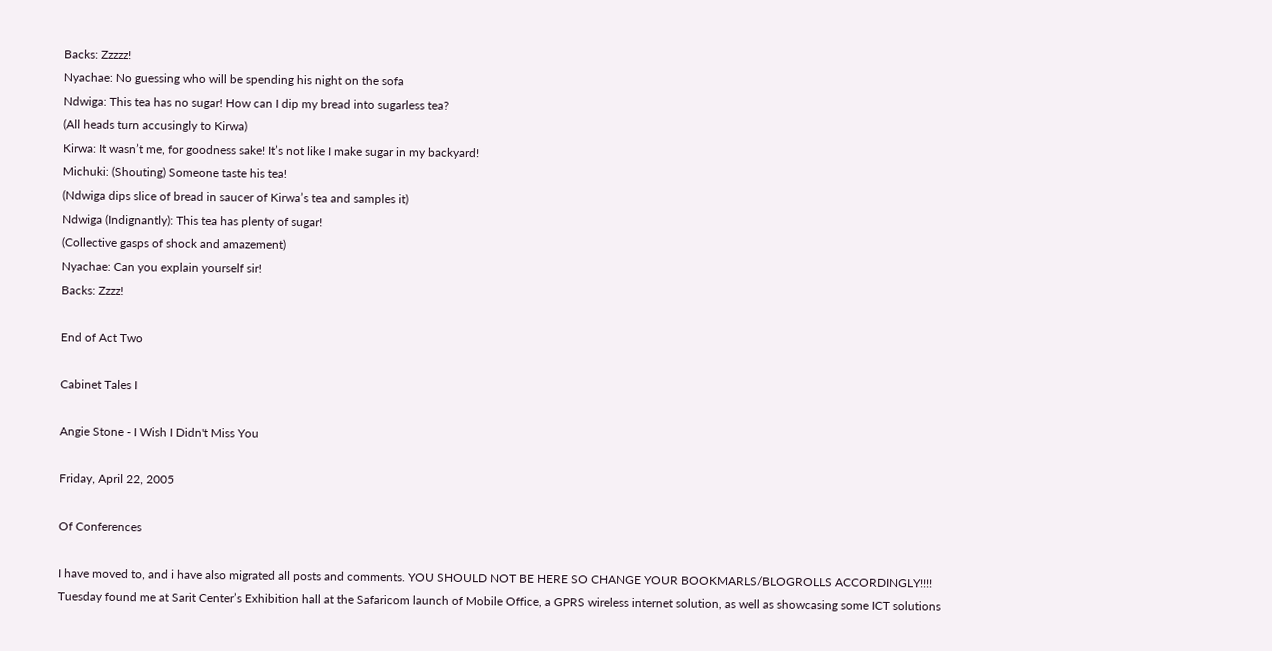Backs: Zzzzz!
Nyachae: No guessing who will be spending his night on the sofa
Ndwiga: This tea has no sugar! How can I dip my bread into sugarless tea?
(All heads turn accusingly to Kirwa)
Kirwa: It wasn’t me, for goodness sake! It’s not like I make sugar in my backyard!
Michuki: (Shouting) Someone taste his tea!
(Ndwiga dips slice of bread in saucer of Kirwa’s tea and samples it)
Ndwiga (Indignantly): This tea has plenty of sugar!
(Collective gasps of shock and amazement)
Nyachae: Can you explain yourself sir!
Backs: Zzzz!

End of Act Two

Cabinet Tales I

Angie Stone - I Wish I Didn't Miss You

Friday, April 22, 2005

Of Conferences

I have moved to, and i have also migrated all posts and comments. YOU SHOULD NOT BE HERE SO CHANGE YOUR BOOKMARLS/BLOGROLLS ACCORDINGLY!!!!
Tuesday found me at Sarit Center’s Exhibition hall at the Safaricom launch of Mobile Office, a GPRS wireless internet solution, as well as showcasing some ICT solutions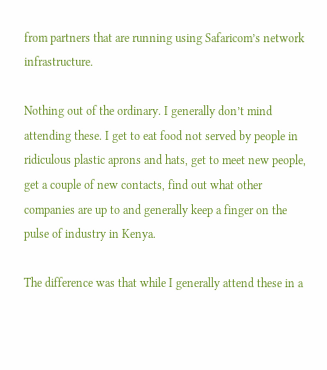from partners that are running using Safaricom’s network infrastructure.

Nothing out of the ordinary. I generally don’t mind attending these. I get to eat food not served by people in ridiculous plastic aprons and hats, get to meet new people, get a couple of new contacts, find out what other companies are up to and generally keep a finger on the pulse of industry in Kenya.

The difference was that while I generally attend these in a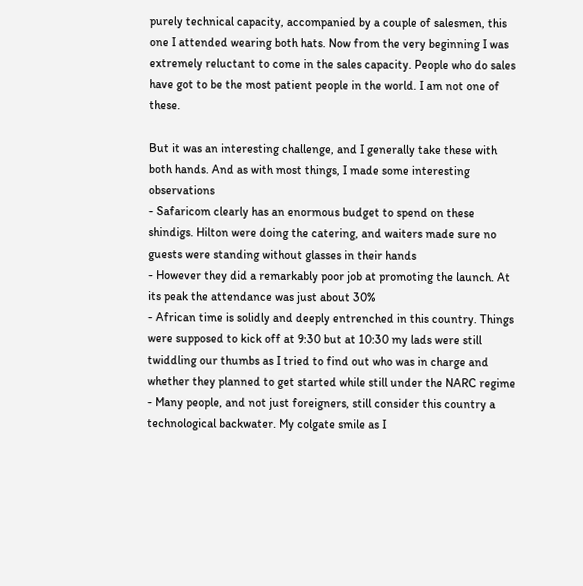purely technical capacity, accompanied by a couple of salesmen, this one I attended wearing both hats. Now from the very beginning I was extremely reluctant to come in the sales capacity. People who do sales have got to be the most patient people in the world. I am not one of these.

But it was an interesting challenge, and I generally take these with both hands. And as with most things, I made some interesting observations
- Safaricom clearly has an enormous budget to spend on these shindigs. Hilton were doing the catering, and waiters made sure no guests were standing without glasses in their hands
- However they did a remarkably poor job at promoting the launch. At its peak the attendance was just about 30%
- African time is solidly and deeply entrenched in this country. Things were supposed to kick off at 9:30 but at 10:30 my lads were still twiddling our thumbs as I tried to find out who was in charge and whether they planned to get started while still under the NARC regime
- Many people, and not just foreigners, still consider this country a technological backwater. My colgate smile as I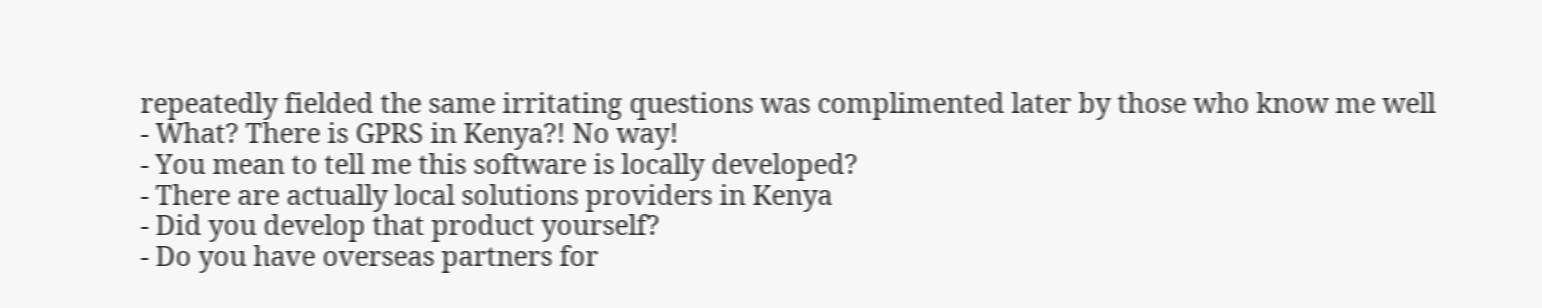repeatedly fielded the same irritating questions was complimented later by those who know me well
- What? There is GPRS in Kenya?! No way!
- You mean to tell me this software is locally developed?
- There are actually local solutions providers in Kenya
- Did you develop that product yourself?
- Do you have overseas partners for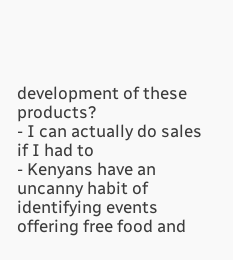development of these products?
- I can actually do sales if I had to
- Kenyans have an uncanny habit of identifying events offering free food and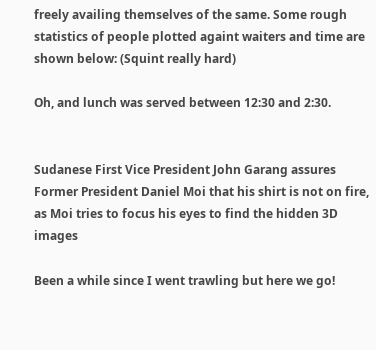freely availing themselves of the same. Some rough statistics of people plotted againt waiters and time are shown below: (Squint really hard)

Oh, and lunch was served between 12:30 and 2:30.


Sudanese First Vice President John Garang assures Former President Daniel Moi that his shirt is not on fire, as Moi tries to focus his eyes to find the hidden 3D images

Been a while since I went trawling but here we go!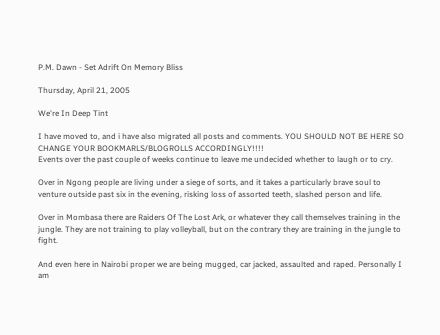P.M. Dawn - Set Adrift On Memory Bliss

Thursday, April 21, 2005

We're In Deep Tint

I have moved to, and i have also migrated all posts and comments. YOU SHOULD NOT BE HERE SO CHANGE YOUR BOOKMARLS/BLOGROLLS ACCORDINGLY!!!!
Events over the past couple of weeks continue to leave me undecided whether to laugh or to cry.

Over in Ngong people are living under a siege of sorts, and it takes a particularly brave soul to venture outside past six in the evening, risking loss of assorted teeth, slashed person and life.

Over in Mombasa there are Raiders Of The Lost Ark, or whatever they call themselves training in the jungle. They are not training to play volleyball, but on the contrary they are training in the jungle to fight.

And even here in Nairobi proper we are being mugged, car jacked, assaulted and raped. Personally I am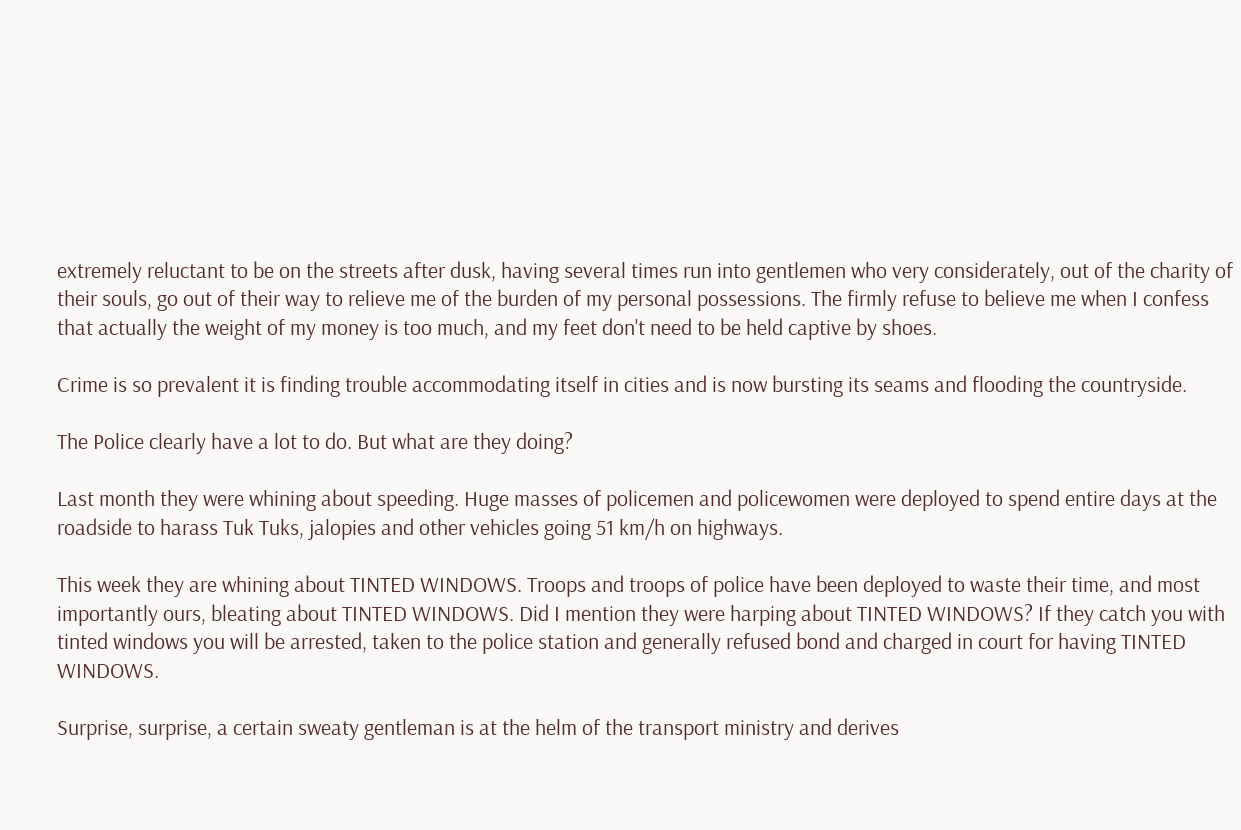extremely reluctant to be on the streets after dusk, having several times run into gentlemen who very considerately, out of the charity of their souls, go out of their way to relieve me of the burden of my personal possessions. The firmly refuse to believe me when I confess that actually the weight of my money is too much, and my feet don't need to be held captive by shoes.

Crime is so prevalent it is finding trouble accommodating itself in cities and is now bursting its seams and flooding the countryside.

The Police clearly have a lot to do. But what are they doing?

Last month they were whining about speeding. Huge masses of policemen and policewomen were deployed to spend entire days at the roadside to harass Tuk Tuks, jalopies and other vehicles going 51 km/h on highways.

This week they are whining about TINTED WINDOWS. Troops and troops of police have been deployed to waste their time, and most importantly ours, bleating about TINTED WINDOWS. Did I mention they were harping about TINTED WINDOWS? If they catch you with tinted windows you will be arrested, taken to the police station and generally refused bond and charged in court for having TINTED WINDOWS.

Surprise, surprise, a certain sweaty gentleman is at the helm of the transport ministry and derives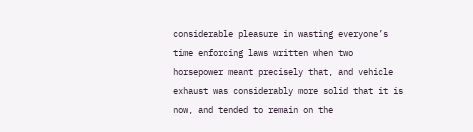considerable pleasure in wasting everyone’s time enforcing laws written when two horsepower meant precisely that, and vehicle exhaust was considerably more solid that it is now, and tended to remain on the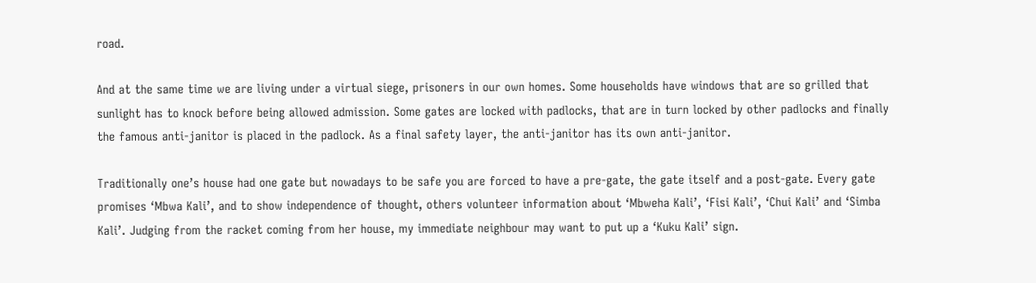road.

And at the same time we are living under a virtual siege, prisoners in our own homes. Some households have windows that are so grilled that sunlight has to knock before being allowed admission. Some gates are locked with padlocks, that are in turn locked by other padlocks and finally the famous anti-janitor is placed in the padlock. As a final safety layer, the anti-janitor has its own anti-janitor.

Traditionally one’s house had one gate but nowadays to be safe you are forced to have a pre-gate, the gate itself and a post-gate. Every gate promises ‘Mbwa Kali’, and to show independence of thought, others volunteer information about ‘Mbweha Kali’, ‘Fisi Kali’, ‘Chui Kali’ and ‘Simba Kali’. Judging from the racket coming from her house, my immediate neighbour may want to put up a ‘Kuku Kali’ sign.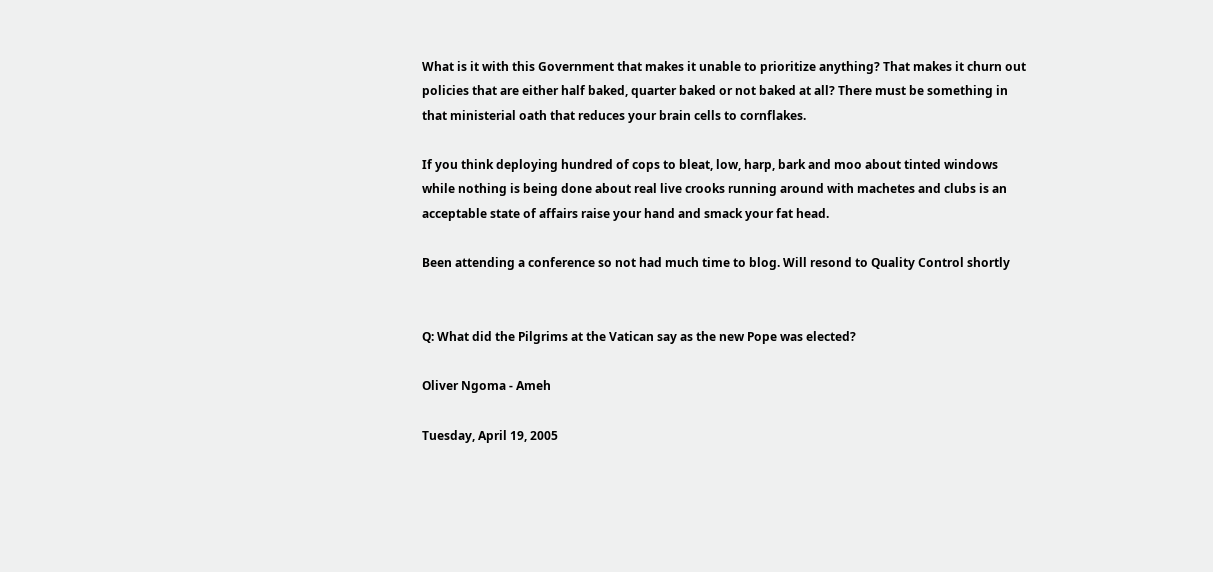What is it with this Government that makes it unable to prioritize anything? That makes it churn out policies that are either half baked, quarter baked or not baked at all? There must be something in that ministerial oath that reduces your brain cells to cornflakes.

If you think deploying hundred of cops to bleat, low, harp, bark and moo about tinted windows while nothing is being done about real live crooks running around with machetes and clubs is an acceptable state of affairs raise your hand and smack your fat head.

Been attending a conference so not had much time to blog. Will resond to Quality Control shortly


Q: What did the Pilgrims at the Vatican say as the new Pope was elected?

Oliver Ngoma - Ameh

Tuesday, April 19, 2005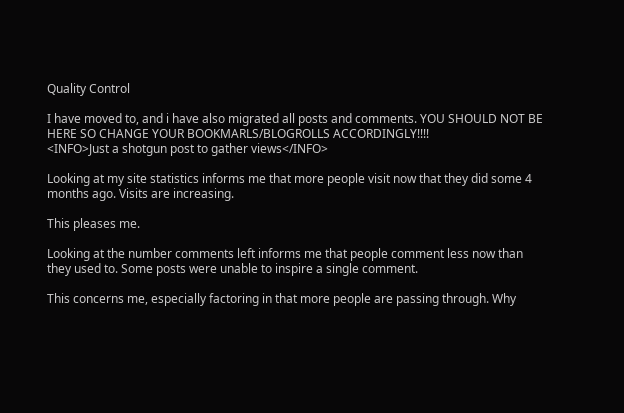Quality Control

I have moved to, and i have also migrated all posts and comments. YOU SHOULD NOT BE HERE SO CHANGE YOUR BOOKMARLS/BLOGROLLS ACCORDINGLY!!!!
<INFO>Just a shotgun post to gather views</INFO>

Looking at my site statistics informs me that more people visit now that they did some 4 months ago. Visits are increasing.

This pleases me.

Looking at the number comments left informs me that people comment less now than they used to. Some posts were unable to inspire a single comment.

This concerns me, especially factoring in that more people are passing through. Why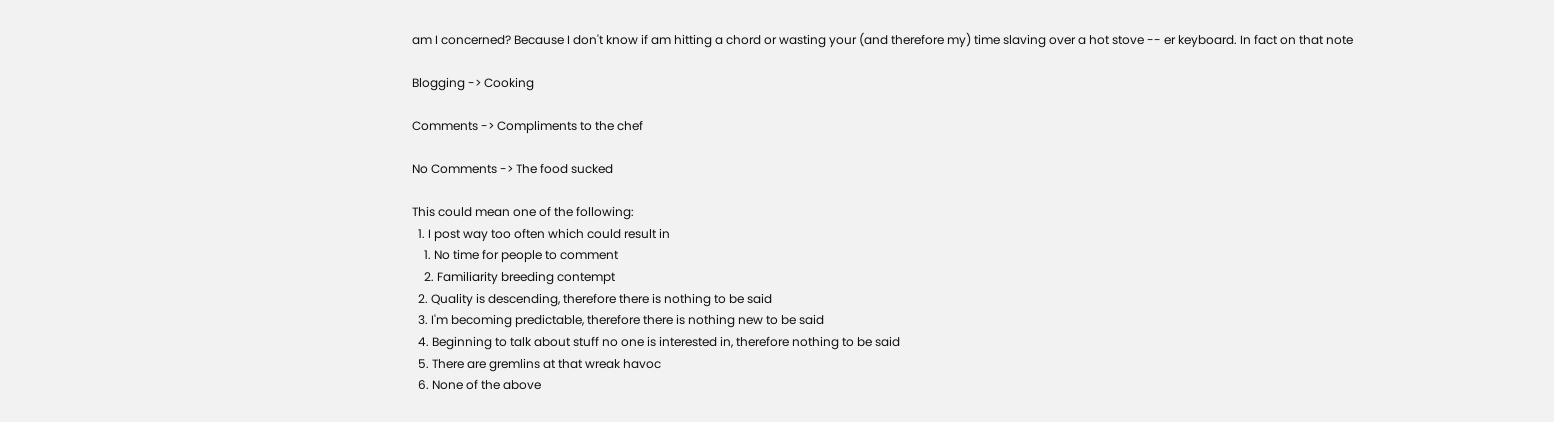am I concerned? Because I don't know if am hitting a chord or wasting your (and therefore my) time slaving over a hot stove -- er keyboard. In fact on that note

Blogging -> Cooking

Comments -> Compliments to the chef

No Comments -> The food sucked

This could mean one of the following:
  1. I post way too often which could result in
    1. No time for people to comment
    2. Familiarity breeding contempt
  2. Quality is descending, therefore there is nothing to be said
  3. I'm becoming predictable, therefore there is nothing new to be said
  4. Beginning to talk about stuff no one is interested in, therefore nothing to be said
  5. There are gremlins at that wreak havoc
  6. None of the above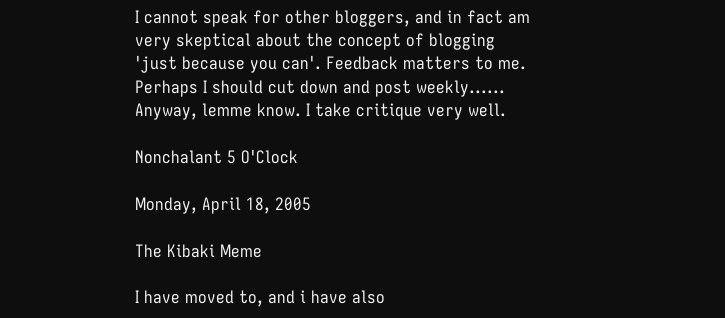I cannot speak for other bloggers, and in fact am very skeptical about the concept of blogging 'just because you can'. Feedback matters to me. Perhaps I should cut down and post weekly...... Anyway, lemme know. I take critique very well.

Nonchalant 5 O'Clock

Monday, April 18, 2005

The Kibaki Meme

I have moved to, and i have also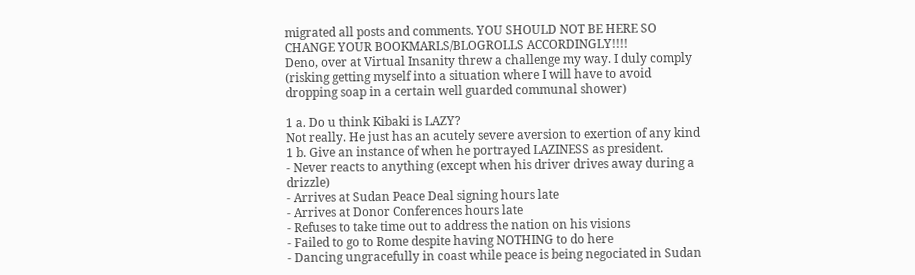migrated all posts and comments. YOU SHOULD NOT BE HERE SO CHANGE YOUR BOOKMARLS/BLOGROLLS ACCORDINGLY!!!!
Deno, over at Virtual Insanity threw a challenge my way. I duly comply (risking getting myself into a situation where I will have to avoid dropping soap in a certain well guarded communal shower)

1 a. Do u think Kibaki is LAZY?
Not really. He just has an acutely severe aversion to exertion of any kind
1 b. Give an instance of when he portrayed LAZINESS as president.
- Never reacts to anything (except when his driver drives away during a drizzle)
- Arrives at Sudan Peace Deal signing hours late
- Arrives at Donor Conferences hours late
- Refuses to take time out to address the nation on his visions
- Failed to go to Rome despite having NOTHING to do here
- Dancing ungracefully in coast while peace is being negociated in Sudan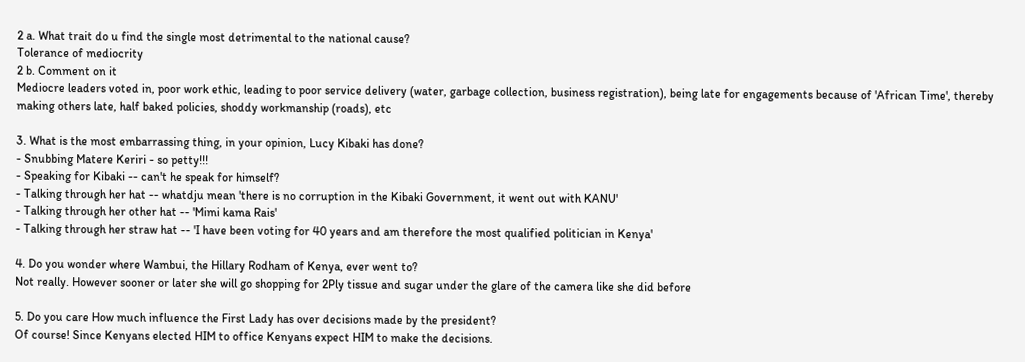2 a. What trait do u find the single most detrimental to the national cause?
Tolerance of mediocrity
2 b. Comment on it
Mediocre leaders voted in, poor work ethic, leading to poor service delivery (water, garbage collection, business registration), being late for engagements because of 'African Time', thereby making others late, half baked policies, shoddy workmanship (roads), etc

3. What is the most embarrassing thing, in your opinion, Lucy Kibaki has done?
- Snubbing Matere Keriri - so petty!!!
- Speaking for Kibaki -- can't he speak for himself?
- Talking through her hat -- whatdju mean 'there is no corruption in the Kibaki Government, it went out with KANU'
- Talking through her other hat -- 'Mimi kama Rais'
- Talking through her straw hat -- 'I have been voting for 40 years and am therefore the most qualified politician in Kenya'

4. Do you wonder where Wambui, the Hillary Rodham of Kenya, ever went to?
Not really. However sooner or later she will go shopping for 2Ply tissue and sugar under the glare of the camera like she did before

5. Do you care How much influence the First Lady has over decisions made by the president?
Of course! Since Kenyans elected HIM to office Kenyans expect HIM to make the decisions.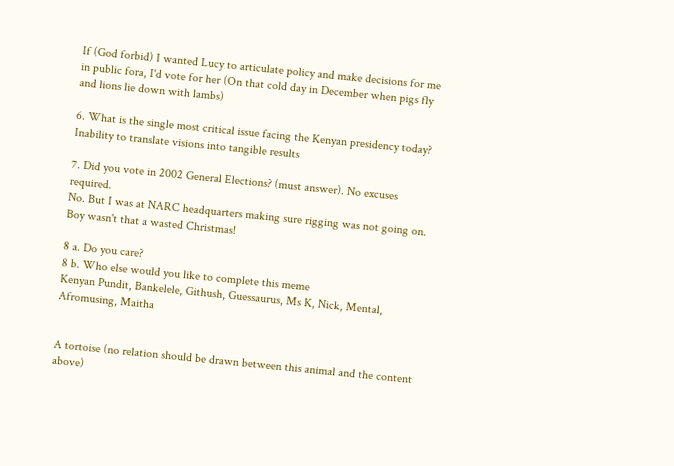If (God forbid) I wanted Lucy to articulate policy and make decisions for me in public fora, I'd vote for her (On that cold day in December when pigs fly and lions lie down with lambs)

6. What is the single most critical issue facing the Kenyan presidency today?
Inability to translate visions into tangible results

7. Did you vote in 2002 General Elections? (must answer). No excuses required.
No. But I was at NARC headquarters making sure rigging was not going on. Boy wasn't that a wasted Christmas!

8 a. Do you care?
8 b. Who else would you like to complete this meme
Kenyan Pundit, Bankelele, Githush, Guessaurus, Ms K, Nick, Mental, Afromusing, Maitha


A tortoise (no relation should be drawn between this animal and the content above)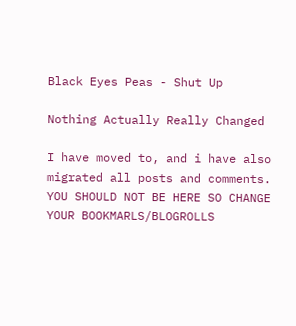Black Eyes Peas - Shut Up

Nothing Actually Really Changed

I have moved to, and i have also migrated all posts and comments. YOU SHOULD NOT BE HERE SO CHANGE YOUR BOOKMARLS/BLOGROLLS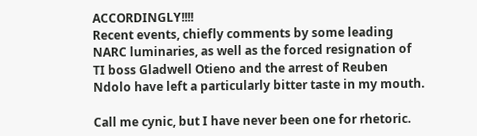ACCORDINGLY!!!!
Recent events, chiefly comments by some leading NARC luminaries, as well as the forced resignation of TI boss Gladwell Otieno and the arrest of Reuben Ndolo have left a particularly bitter taste in my mouth.

Call me cynic, but I have never been one for rhetoric.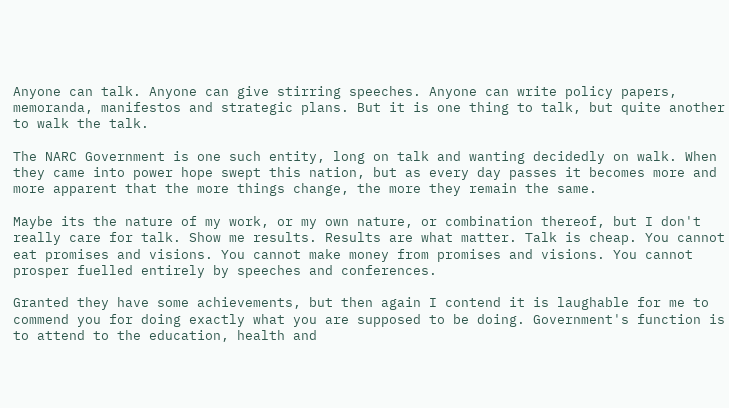Anyone can talk. Anyone can give stirring speeches. Anyone can write policy papers, memoranda, manifestos and strategic plans. But it is one thing to talk, but quite another to walk the talk.

The NARC Government is one such entity, long on talk and wanting decidedly on walk. When they came into power hope swept this nation, but as every day passes it becomes more and more apparent that the more things change, the more they remain the same.

Maybe its the nature of my work, or my own nature, or combination thereof, but I don't really care for talk. Show me results. Results are what matter. Talk is cheap. You cannot eat promises and visions. You cannot make money from promises and visions. You cannot prosper fuelled entirely by speeches and conferences.

Granted they have some achievements, but then again I contend it is laughable for me to commend you for doing exactly what you are supposed to be doing. Government's function is to attend to the education, health and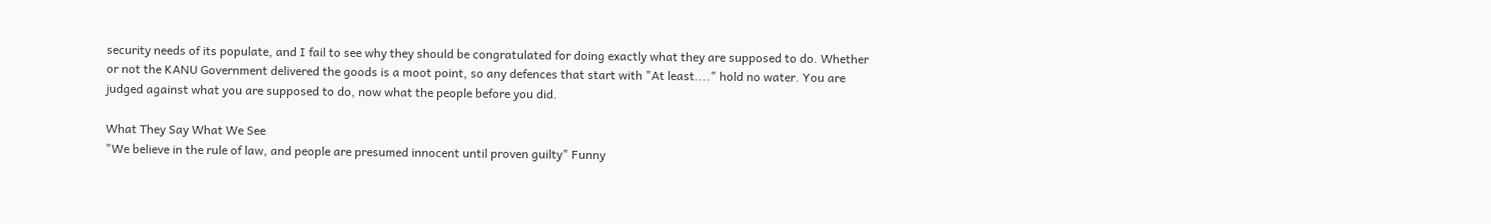security needs of its populate, and I fail to see why they should be congratulated for doing exactly what they are supposed to do. Whether or not the KANU Government delivered the goods is a moot point, so any defences that start with "At least...." hold no water. You are judged against what you are supposed to do, now what the people before you did.

What They Say What We See
"We believe in the rule of law, and people are presumed innocent until proven guilty" Funny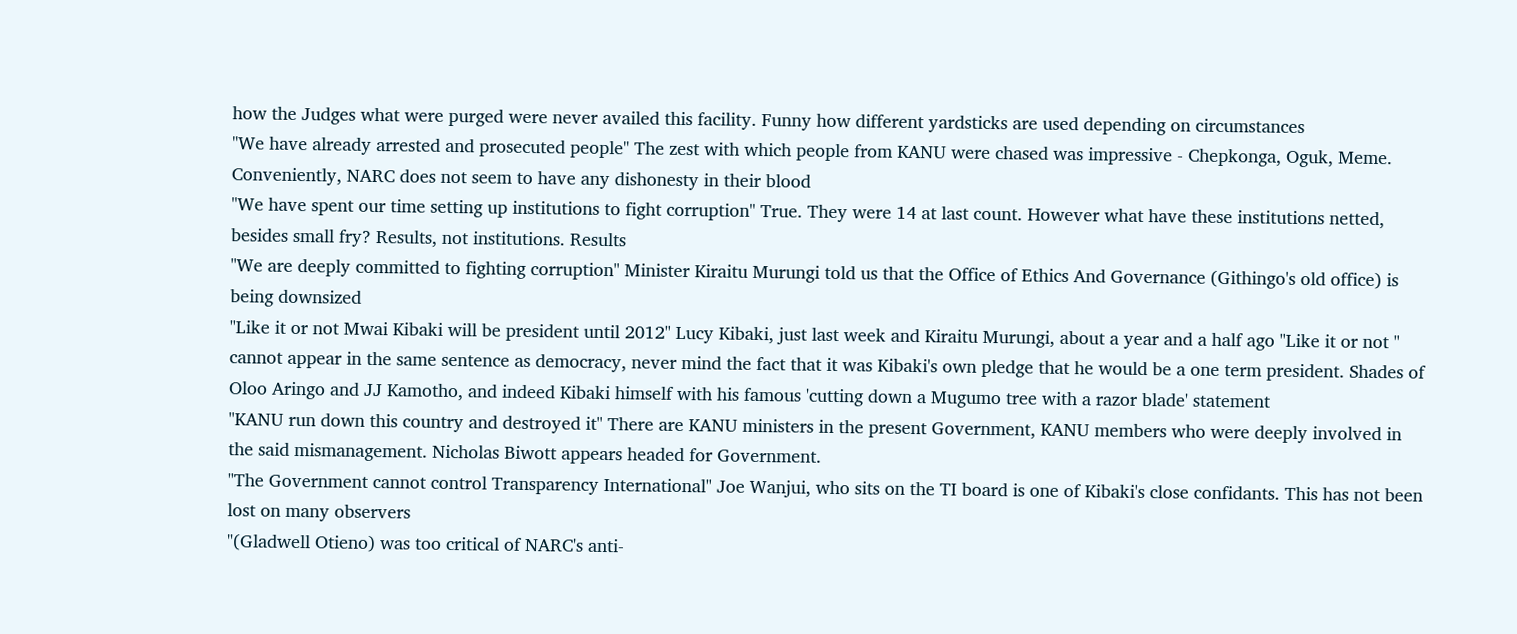how the Judges what were purged were never availed this facility. Funny how different yardsticks are used depending on circumstances
"We have already arrested and prosecuted people" The zest with which people from KANU were chased was impressive - Chepkonga, Oguk, Meme. Conveniently, NARC does not seem to have any dishonesty in their blood
"We have spent our time setting up institutions to fight corruption" True. They were 14 at last count. However what have these institutions netted, besides small fry? Results, not institutions. Results
"We are deeply committed to fighting corruption" Minister Kiraitu Murungi told us that the Office of Ethics And Governance (Githingo's old office) is being downsized
"Like it or not Mwai Kibaki will be president until 2012" Lucy Kibaki, just last week and Kiraitu Murungi, about a year and a half ago "Like it or not " cannot appear in the same sentence as democracy, never mind the fact that it was Kibaki's own pledge that he would be a one term president. Shades of Oloo Aringo and JJ Kamotho, and indeed Kibaki himself with his famous 'cutting down a Mugumo tree with a razor blade' statement
"KANU run down this country and destroyed it" There are KANU ministers in the present Government, KANU members who were deeply involved in the said mismanagement. Nicholas Biwott appears headed for Government.
"The Government cannot control Transparency International" Joe Wanjui, who sits on the TI board is one of Kibaki's close confidants. This has not been lost on many observers
"(Gladwell Otieno) was too critical of NARC's anti-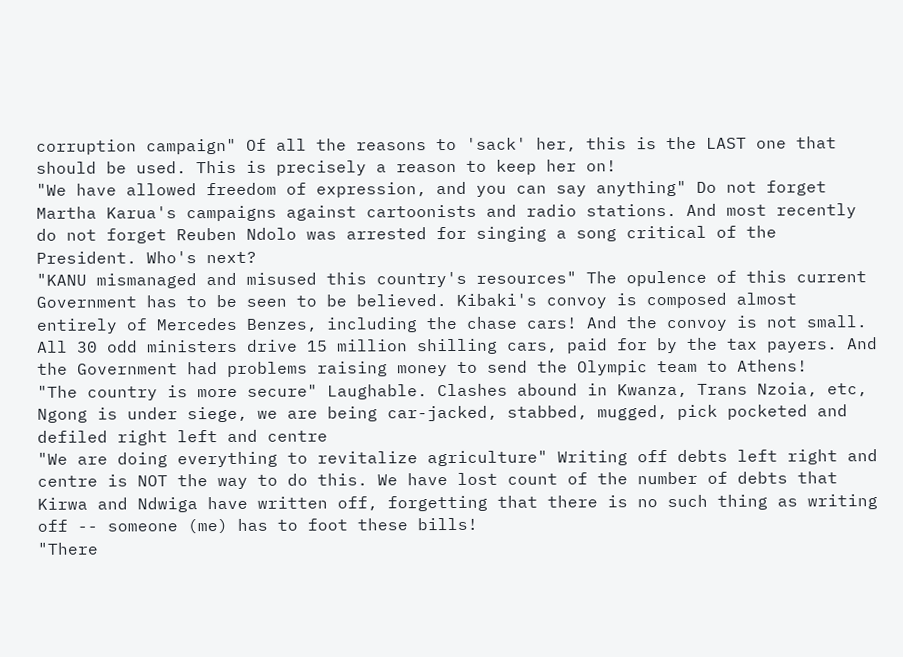corruption campaign" Of all the reasons to 'sack' her, this is the LAST one that should be used. This is precisely a reason to keep her on!
"We have allowed freedom of expression, and you can say anything" Do not forget Martha Karua's campaigns against cartoonists and radio stations. And most recently do not forget Reuben Ndolo was arrested for singing a song critical of the President. Who's next?
"KANU mismanaged and misused this country's resources" The opulence of this current Government has to be seen to be believed. Kibaki's convoy is composed almost entirely of Mercedes Benzes, including the chase cars! And the convoy is not small. All 30 odd ministers drive 15 million shilling cars, paid for by the tax payers. And the Government had problems raising money to send the Olympic team to Athens!
"The country is more secure" Laughable. Clashes abound in Kwanza, Trans Nzoia, etc, Ngong is under siege, we are being car-jacked, stabbed, mugged, pick pocketed and defiled right left and centre
"We are doing everything to revitalize agriculture" Writing off debts left right and centre is NOT the way to do this. We have lost count of the number of debts that Kirwa and Ndwiga have written off, forgetting that there is no such thing as writing off -- someone (me) has to foot these bills!
"There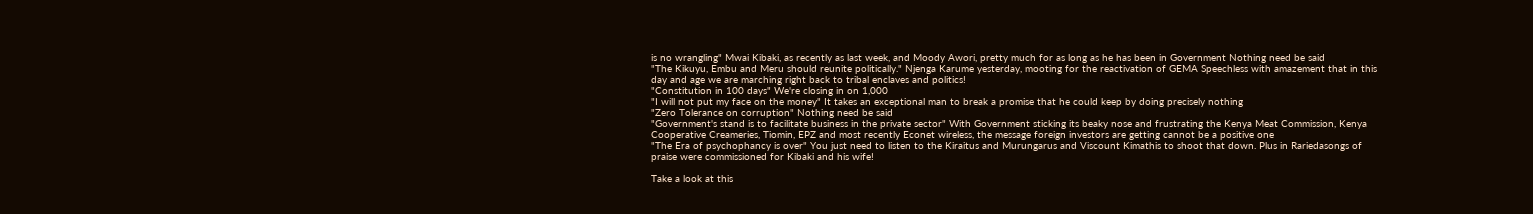is no wrangling" Mwai Kibaki, as recently as last week, and Moody Awori, pretty much for as long as he has been in Government Nothing need be said
"The Kikuyu, Embu and Meru should reunite politically." Njenga Karume yesterday, mooting for the reactivation of GEMA Speechless with amazement that in this day and age we are marching right back to tribal enclaves and politics!
"Constitution in 100 days" We're closing in on 1,000
"I will not put my face on the money" It takes an exceptional man to break a promise that he could keep by doing precisely nothing
"Zero Tolerance on corruption" Nothing need be said
"Government's stand is to facilitate business in the private sector" With Government sticking its beaky nose and frustrating the Kenya Meat Commission, Kenya Cooperative Creameries, Tiomin, EPZ and most recently Econet wireless, the message foreign investors are getting cannot be a positive one
"The Era of psychophancy is over" You just need to listen to the Kiraitus and Murungarus and Viscount Kimathis to shoot that down. Plus in Rariedasongs of praise were commissioned for Kibaki and his wife!

Take a look at this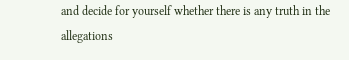and decide for yourself whether there is any truth in the allegations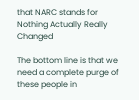that NARC stands for Nothing Actually Really Changed

The bottom line is that we need a complete purge of these people in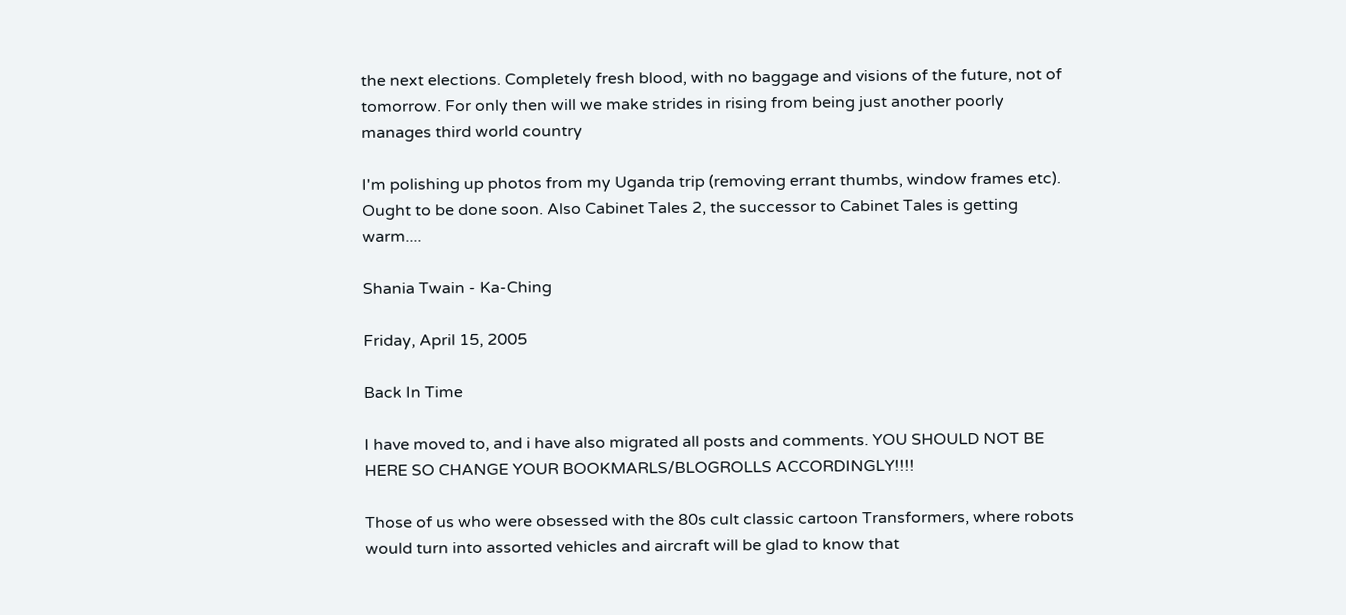the next elections. Completely fresh blood, with no baggage and visions of the future, not of tomorrow. For only then will we make strides in rising from being just another poorly manages third world country

I'm polishing up photos from my Uganda trip (removing errant thumbs, window frames etc). Ought to be done soon. Also Cabinet Tales 2, the successor to Cabinet Tales is getting warm....

Shania Twain - Ka-Ching

Friday, April 15, 2005

Back In Time

I have moved to, and i have also migrated all posts and comments. YOU SHOULD NOT BE HERE SO CHANGE YOUR BOOKMARLS/BLOGROLLS ACCORDINGLY!!!!

Those of us who were obsessed with the 80s cult classic cartoon Transformers, where robots would turn into assorted vehicles and aircraft will be glad to know that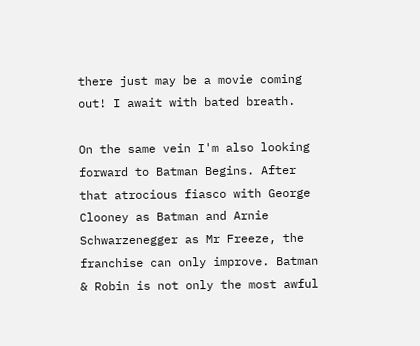there just may be a movie coming out! I await with bated breath.

On the same vein I'm also looking forward to Batman Begins. After that atrocious fiasco with George Clooney as Batman and Arnie Schwarzenegger as Mr Freeze, the franchise can only improve. Batman & Robin is not only the most awful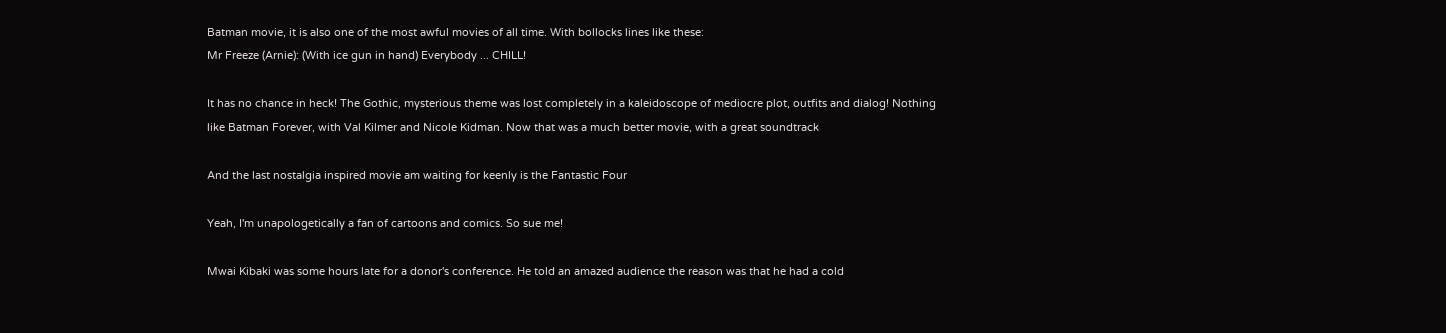Batman movie, it is also one of the most awful movies of all time. With bollocks lines like these:
Mr Freeze (Arnie): (With ice gun in hand) Everybody ... CHILL!

It has no chance in heck! The Gothic, mysterious theme was lost completely in a kaleidoscope of mediocre plot, outfits and dialog! Nothing like Batman Forever, with Val Kilmer and Nicole Kidman. Now that was a much better movie, with a great soundtrack

And the last nostalgia inspired movie am waiting for keenly is the Fantastic Four

Yeah, I'm unapologetically a fan of cartoons and comics. So sue me!

Mwai Kibaki was some hours late for a donor's conference. He told an amazed audience the reason was that he had a cold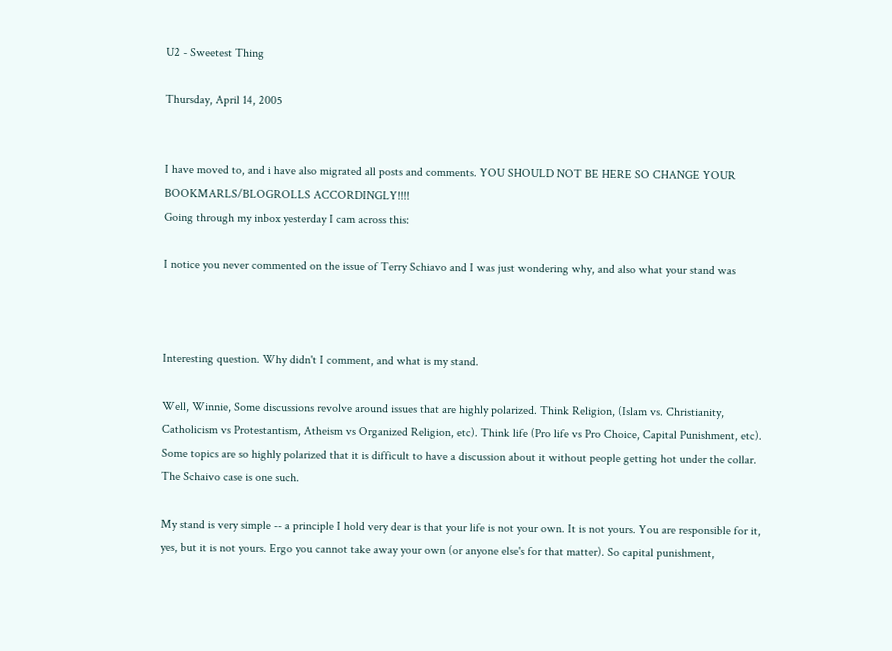U2 - Sweetest Thing

Thursday, April 14, 2005


I have moved to, and i have also migrated all posts and comments. YOU SHOULD NOT BE HERE SO CHANGE YOUR BOOKMARLS/BLOGROLLS ACCORDINGLY!!!!
Going through my inbox yesterday I cam across this:

I notice you never commented on the issue of Terry Schiavo and I was just wondering why, and also what your stand was



Interesting question. Why didn't I comment, and what is my stand.

Well, Winnie, Some discussions revolve around issues that are highly polarized. Think Religion, (Islam vs. Christianity, Catholicism vs Protestantism, Atheism vs Organized Religion, etc). Think life (Pro life vs Pro Choice, Capital Punishment, etc). Some topics are so highly polarized that it is difficult to have a discussion about it without people getting hot under the collar. The Schaivo case is one such.

My stand is very simple -- a principle I hold very dear is that your life is not your own. It is not yours. You are responsible for it, yes, but it is not yours. Ergo you cannot take away your own (or anyone else's for that matter). So capital punishment,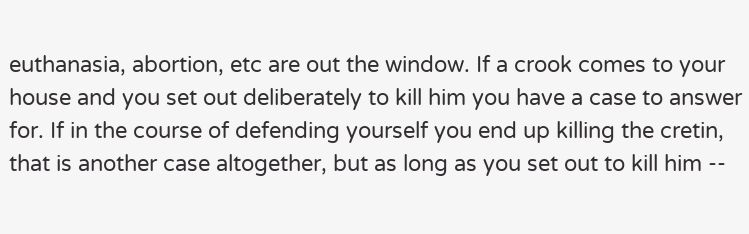euthanasia, abortion, etc are out the window. If a crook comes to your house and you set out deliberately to kill him you have a case to answer for. If in the course of defending yourself you end up killing the cretin, that is another case altogether, but as long as you set out to kill him --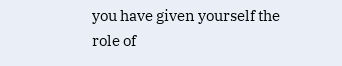you have given yourself the role of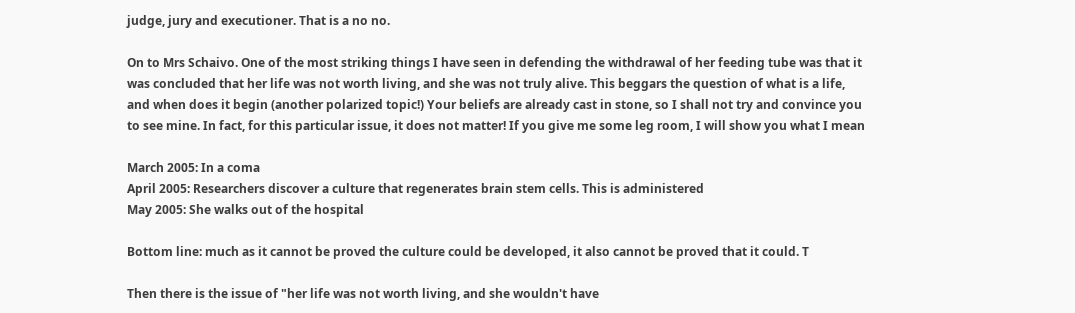judge, jury and executioner. That is a no no.

On to Mrs Schaivo. One of the most striking things I have seen in defending the withdrawal of her feeding tube was that it was concluded that her life was not worth living, and she was not truly alive. This beggars the question of what is a life, and when does it begin (another polarized topic!) Your beliefs are already cast in stone, so I shall not try and convince you to see mine. In fact, for this particular issue, it does not matter! If you give me some leg room, I will show you what I mean

March 2005: In a coma
April 2005: Researchers discover a culture that regenerates brain stem cells. This is administered
May 2005: She walks out of the hospital

Bottom line: much as it cannot be proved the culture could be developed, it also cannot be proved that it could. T

Then there is the issue of "her life was not worth living, and she wouldn't have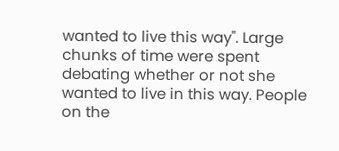wanted to live this way". Large chunks of time were spent debating whether or not she wanted to live in this way. People on the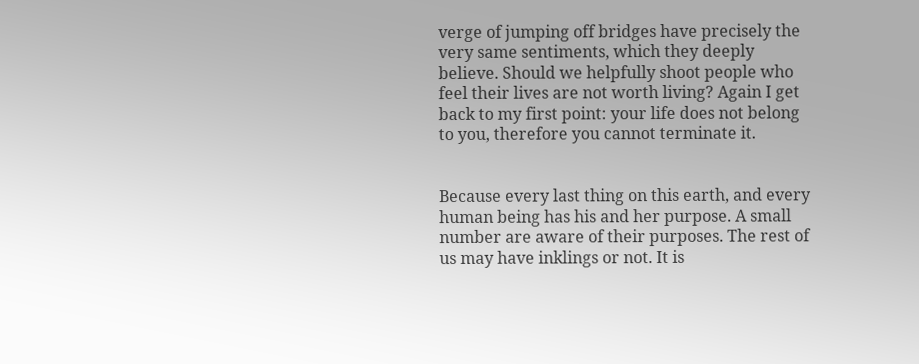verge of jumping off bridges have precisely the very same sentiments, which they deeply believe. Should we helpfully shoot people who feel their lives are not worth living? Again I get back to my first point: your life does not belong to you, therefore you cannot terminate it.


Because every last thing on this earth, and every human being has his and her purpose. A small number are aware of their purposes. The rest of us may have inklings or not. It is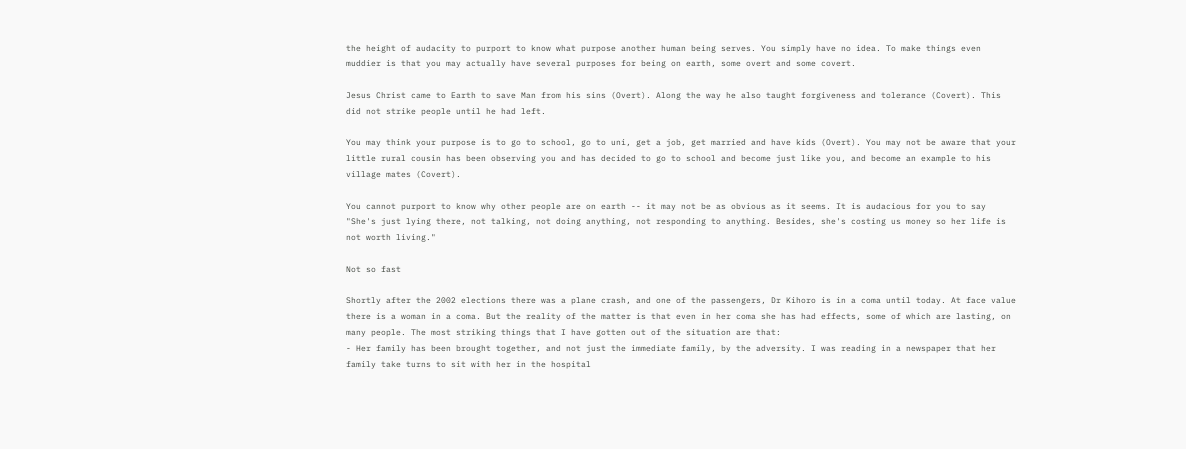the height of audacity to purport to know what purpose another human being serves. You simply have no idea. To make things even muddier is that you may actually have several purposes for being on earth, some overt and some covert.

Jesus Christ came to Earth to save Man from his sins (Overt). Along the way he also taught forgiveness and tolerance (Covert). This did not strike people until he had left.

You may think your purpose is to go to school, go to uni, get a job, get married and have kids (Overt). You may not be aware that your little rural cousin has been observing you and has decided to go to school and become just like you, and become an example to his village mates (Covert).

You cannot purport to know why other people are on earth -- it may not be as obvious as it seems. It is audacious for you to say "She's just lying there, not talking, not doing anything, not responding to anything. Besides, she's costing us money so her life is not worth living."

Not so fast

Shortly after the 2002 elections there was a plane crash, and one of the passengers, Dr Kihoro is in a coma until today. At face value there is a woman in a coma. But the reality of the matter is that even in her coma she has had effects, some of which are lasting, on many people. The most striking things that I have gotten out of the situation are that:
- Her family has been brought together, and not just the immediate family, by the adversity. I was reading in a newspaper that her family take turns to sit with her in the hospital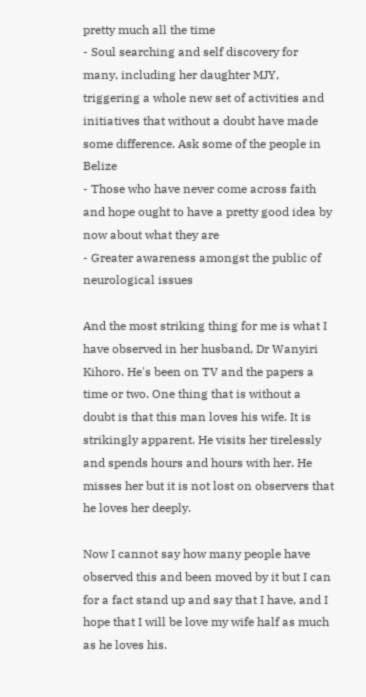pretty much all the time
- Soul searching and self discovery for many, including her daughter MJY, triggering a whole new set of activities and initiatives that without a doubt have made some difference. Ask some of the people in Belize
- Those who have never come across faith and hope ought to have a pretty good idea by now about what they are
- Greater awareness amongst the public of neurological issues

And the most striking thing for me is what I have observed in her husband, Dr Wanyiri Kihoro. He's been on TV and the papers a time or two. One thing that is without a doubt is that this man loves his wife. It is strikingly apparent. He visits her tirelessly and spends hours and hours with her. He misses her but it is not lost on observers that he loves her deeply.

Now I cannot say how many people have observed this and been moved by it but I can for a fact stand up and say that I have, and I hope that I will be love my wife half as much as he loves his.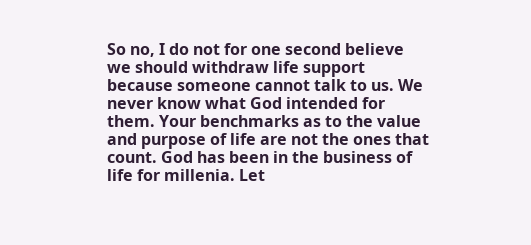So no, I do not for one second believe we should withdraw life support because someone cannot talk to us. We never know what God intended for them. Your benchmarks as to the value and purpose of life are not the ones that count. God has been in the business of life for millenia. Let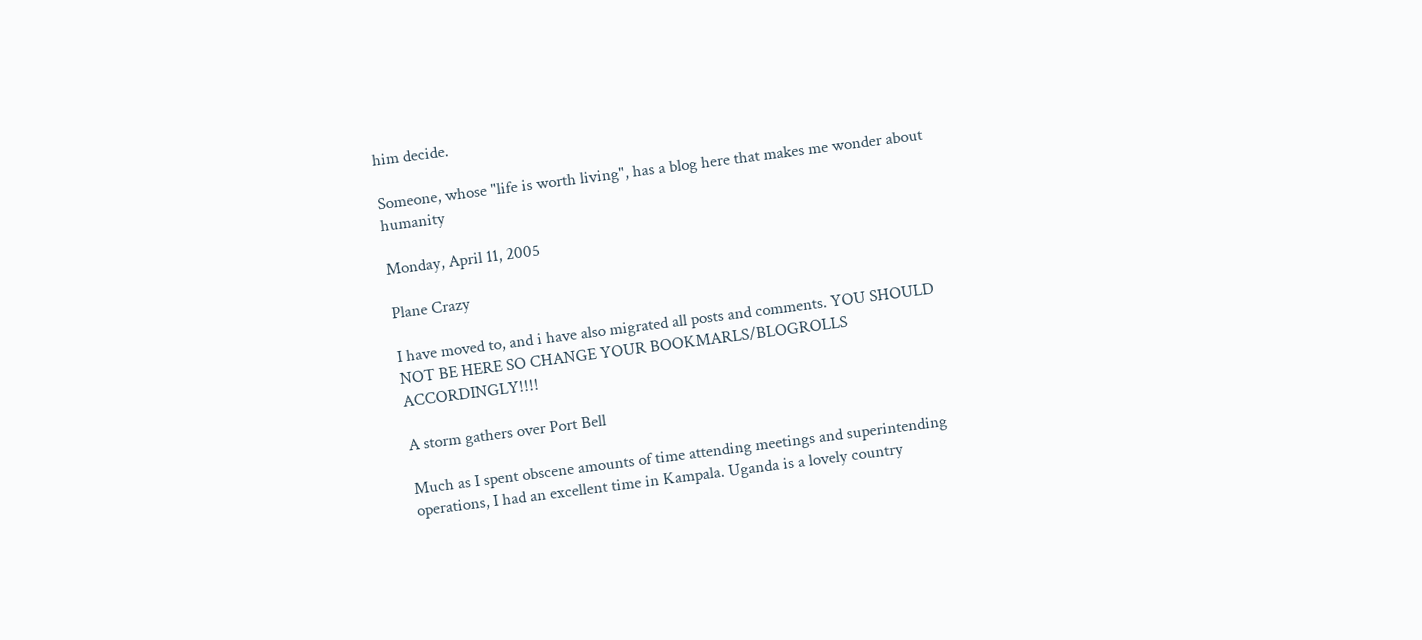him decide.

Someone, whose "life is worth living", has a blog here that makes me wonder about humanity

Monday, April 11, 2005

Plane Crazy

I have moved to, and i have also migrated all posts and comments. YOU SHOULD NOT BE HERE SO CHANGE YOUR BOOKMARLS/BLOGROLLS ACCORDINGLY!!!!

A storm gathers over Port Bell

Much as I spent obscene amounts of time attending meetings and superintending operations, I had an excellent time in Kampala. Uganda is a lovely country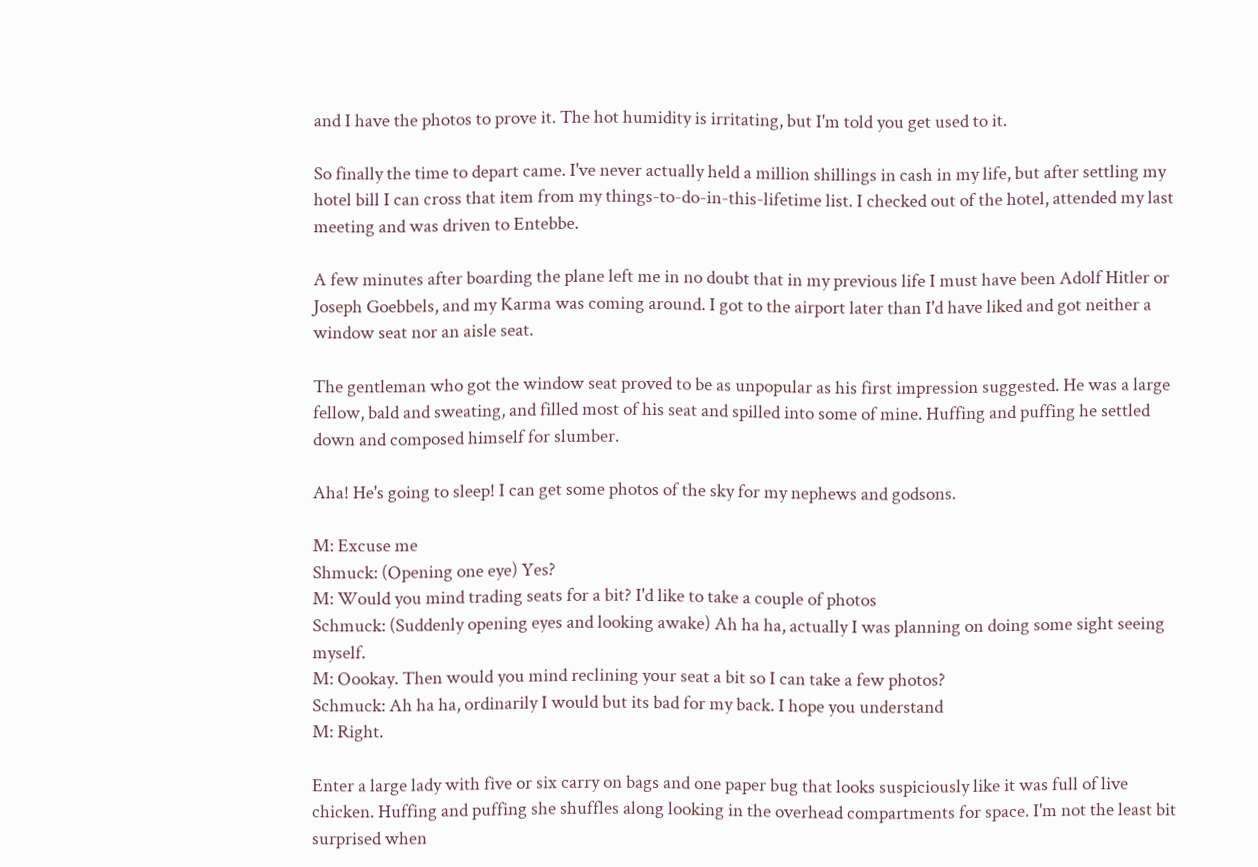and I have the photos to prove it. The hot humidity is irritating, but I'm told you get used to it.

So finally the time to depart came. I've never actually held a million shillings in cash in my life, but after settling my hotel bill I can cross that item from my things-to-do-in-this-lifetime list. I checked out of the hotel, attended my last meeting and was driven to Entebbe.

A few minutes after boarding the plane left me in no doubt that in my previous life I must have been Adolf Hitler or Joseph Goebbels, and my Karma was coming around. I got to the airport later than I'd have liked and got neither a window seat nor an aisle seat.

The gentleman who got the window seat proved to be as unpopular as his first impression suggested. He was a large fellow, bald and sweating, and filled most of his seat and spilled into some of mine. Huffing and puffing he settled down and composed himself for slumber.

Aha! He's going to sleep! I can get some photos of the sky for my nephews and godsons.

M: Excuse me
Shmuck: (Opening one eye) Yes?
M: Would you mind trading seats for a bit? I'd like to take a couple of photos
Schmuck: (Suddenly opening eyes and looking awake) Ah ha ha, actually I was planning on doing some sight seeing myself.
M: Oookay. Then would you mind reclining your seat a bit so I can take a few photos?
Schmuck: Ah ha ha, ordinarily I would but its bad for my back. I hope you understand
M: Right.

Enter a large lady with five or six carry on bags and one paper bug that looks suspiciously like it was full of live chicken. Huffing and puffing she shuffles along looking in the overhead compartments for space. I'm not the least bit surprised when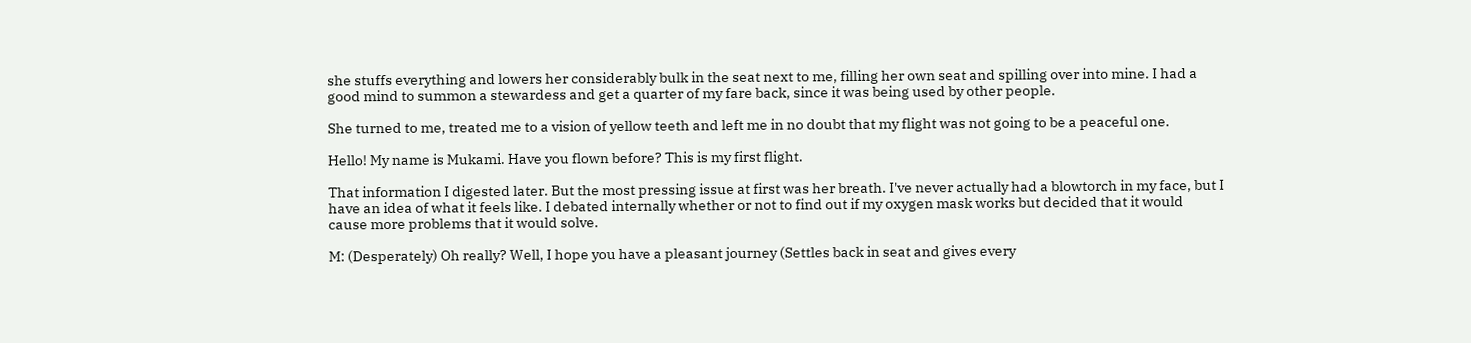she stuffs everything and lowers her considerably bulk in the seat next to me, filling her own seat and spilling over into mine. I had a good mind to summon a stewardess and get a quarter of my fare back, since it was being used by other people.

She turned to me, treated me to a vision of yellow teeth and left me in no doubt that my flight was not going to be a peaceful one.

Hello! My name is Mukami. Have you flown before? This is my first flight.

That information I digested later. But the most pressing issue at first was her breath. I've never actually had a blowtorch in my face, but I have an idea of what it feels like. I debated internally whether or not to find out if my oxygen mask works but decided that it would cause more problems that it would solve.

M: (Desperately) Oh really? Well, I hope you have a pleasant journey (Settles back in seat and gives every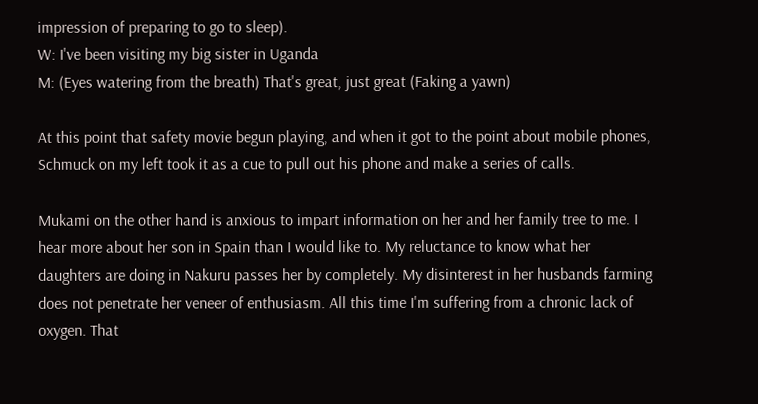impression of preparing to go to sleep).
W: I've been visiting my big sister in Uganda
M: (Eyes watering from the breath) That's great, just great (Faking a yawn)

At this point that safety movie begun playing, and when it got to the point about mobile phones, Schmuck on my left took it as a cue to pull out his phone and make a series of calls.

Mukami on the other hand is anxious to impart information on her and her family tree to me. I hear more about her son in Spain than I would like to. My reluctance to know what her daughters are doing in Nakuru passes her by completely. My disinterest in her husbands farming does not penetrate her veneer of enthusiasm. All this time I'm suffering from a chronic lack of oxygen. That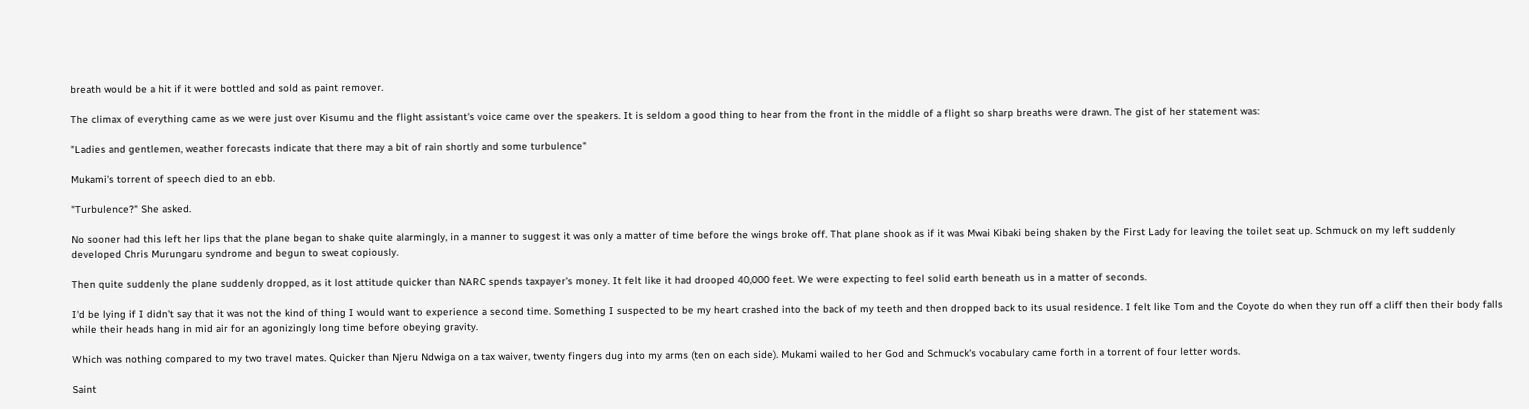breath would be a hit if it were bottled and sold as paint remover.

The climax of everything came as we were just over Kisumu and the flight assistant's voice came over the speakers. It is seldom a good thing to hear from the front in the middle of a flight so sharp breaths were drawn. The gist of her statement was:

"Ladies and gentlemen, weather forecasts indicate that there may a bit of rain shortly and some turbulence"

Mukami's torrent of speech died to an ebb.

"Turbulence?" She asked.

No sooner had this left her lips that the plane began to shake quite alarmingly, in a manner to suggest it was only a matter of time before the wings broke off. That plane shook as if it was Mwai Kibaki being shaken by the First Lady for leaving the toilet seat up. Schmuck on my left suddenly developed Chris Murungaru syndrome and begun to sweat copiously.

Then quite suddenly the plane suddenly dropped, as it lost attitude quicker than NARC spends taxpayer's money. It felt like it had drooped 40,000 feet. We were expecting to feel solid earth beneath us in a matter of seconds.

I'd be lying if I didn't say that it was not the kind of thing I would want to experience a second time. Something I suspected to be my heart crashed into the back of my teeth and then dropped back to its usual residence. I felt like Tom and the Coyote do when they run off a cliff then their body falls while their heads hang in mid air for an agonizingly long time before obeying gravity.

Which was nothing compared to my two travel mates. Quicker than Njeru Ndwiga on a tax waiver, twenty fingers dug into my arms (ten on each side). Mukami wailed to her God and Schmuck's vocabulary came forth in a torrent of four letter words.

Saint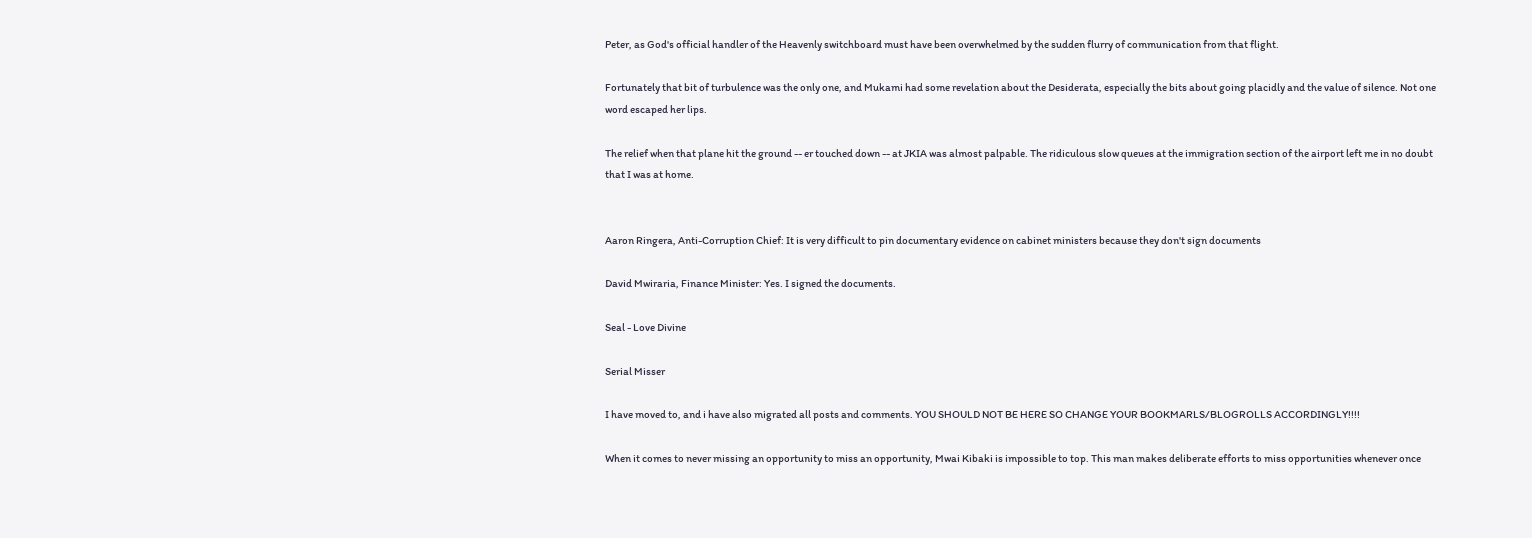Peter, as God's official handler of the Heavenly switchboard must have been overwhelmed by the sudden flurry of communication from that flight.

Fortunately that bit of turbulence was the only one, and Mukami had some revelation about the Desiderata, especially the bits about going placidly and the value of silence. Not one word escaped her lips.

The relief when that plane hit the ground -- er touched down -- at JKIA was almost palpable. The ridiculous slow queues at the immigration section of the airport left me in no doubt that I was at home.


Aaron Ringera, Anti-Corruption Chief: It is very difficult to pin documentary evidence on cabinet ministers because they don't sign documents

David Mwiraria, Finance Minister: Yes. I signed the documents.

Seal - Love Divine

Serial Misser

I have moved to, and i have also migrated all posts and comments. YOU SHOULD NOT BE HERE SO CHANGE YOUR BOOKMARLS/BLOGROLLS ACCORDINGLY!!!!

When it comes to never missing an opportunity to miss an opportunity, Mwai Kibaki is impossible to top. This man makes deliberate efforts to miss opportunities whenever once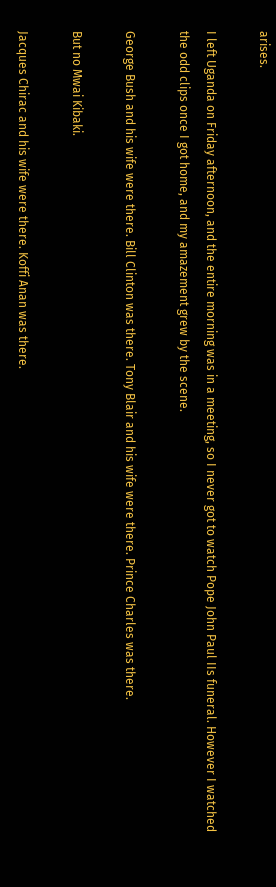arises.

I left Uganda on Friday afternoon, and the entire morning was in a meeting, so I never got to watch Pope John Paul IIs funeral. However I watched the odd clips once I got home, and my amazement grew by the scene.

George Bush and his wife were there. Bill Clinton was there. Tony Blair and his wife were there. Prince Charles was there.

But no Mwai Kibaki.

Jacques Chirac and his wife were there. Koffi Anan was there.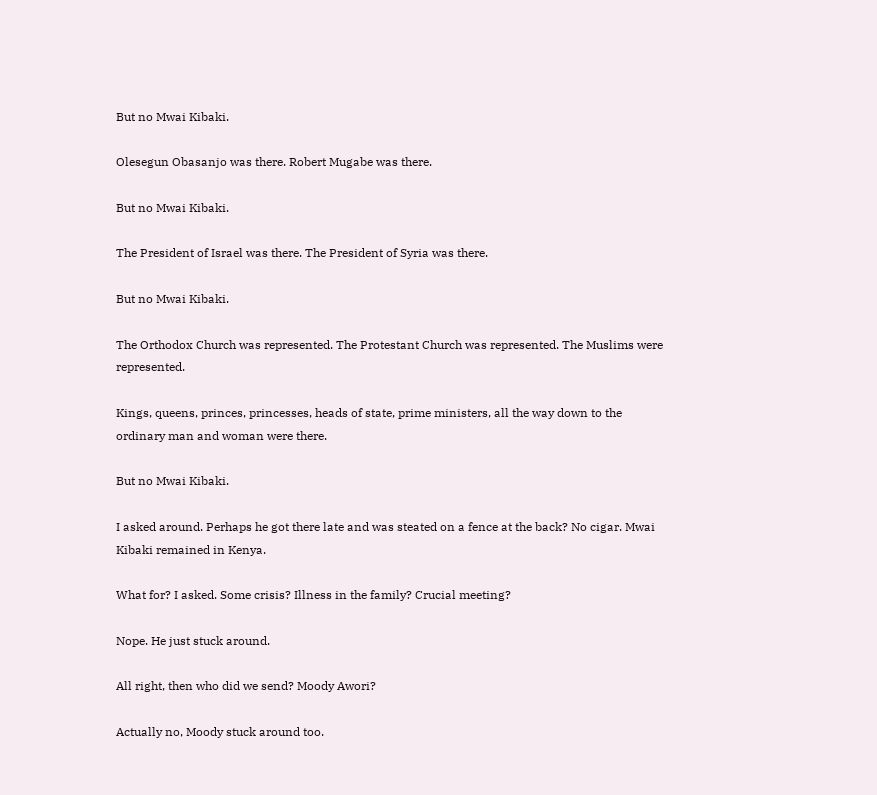But no Mwai Kibaki.

Olesegun Obasanjo was there. Robert Mugabe was there.

But no Mwai Kibaki.

The President of Israel was there. The President of Syria was there.

But no Mwai Kibaki.

The Orthodox Church was represented. The Protestant Church was represented. The Muslims were represented.

Kings, queens, princes, princesses, heads of state, prime ministers, all the way down to the ordinary man and woman were there.

But no Mwai Kibaki.

I asked around. Perhaps he got there late and was steated on a fence at the back? No cigar. Mwai Kibaki remained in Kenya.

What for? I asked. Some crisis? Illness in the family? Crucial meeting?

Nope. He just stuck around.

All right, then who did we send? Moody Awori?

Actually no, Moody stuck around too.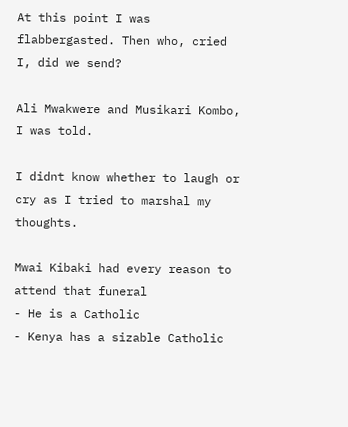At this point I was flabbergasted. Then who, cried I, did we send?

Ali Mwakwere and Musikari Kombo, I was told.

I didnt know whether to laugh or cry as I tried to marshal my thoughts.

Mwai Kibaki had every reason to attend that funeral
- He is a Catholic
- Kenya has a sizable Catholic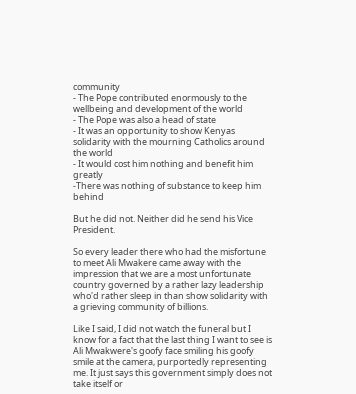community
- The Pope contributed enormously to the wellbeing and development of the world
- The Pope was also a head of state
- It was an opportunity to show Kenyas solidarity with the mourning Catholics around the world
- It would cost him nothing and benefit him greatly
-There was nothing of substance to keep him behind

But he did not. Neither did he send his Vice President.

So every leader there who had the misfortune to meet Ali Mwakere came away with the impression that we are a most unfortunate country governed by a rather lazy leadership who'd rather sleep in than show solidarity with a grieving community of billions.

Like I said, I did not watch the funeral but I know for a fact that the last thing I want to see is Ali Mwakwere's goofy face smiling his goofy smile at the camera, purportedly representing me. It just says this government simply does not take itself or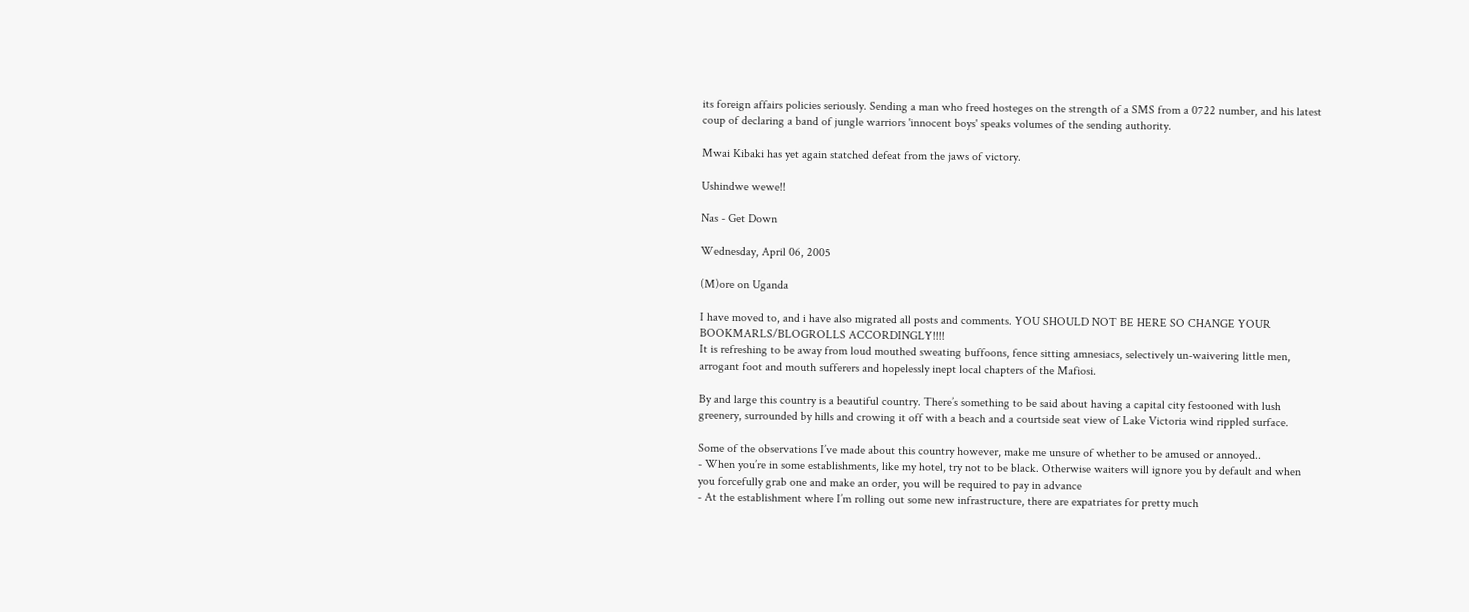its foreign affairs policies seriously. Sending a man who freed hosteges on the strength of a SMS from a 0722 number, and his latest coup of declaring a band of jungle warriors 'innocent boys' speaks volumes of the sending authority.

Mwai Kibaki has yet again statched defeat from the jaws of victory.

Ushindwe wewe!!

Nas - Get Down

Wednesday, April 06, 2005

(M)ore on Uganda

I have moved to, and i have also migrated all posts and comments. YOU SHOULD NOT BE HERE SO CHANGE YOUR BOOKMARLS/BLOGROLLS ACCORDINGLY!!!!
It is refreshing to be away from loud mouthed sweating buffoons, fence sitting amnesiacs, selectively un-waivering little men, arrogant foot and mouth sufferers and hopelessly inept local chapters of the Mafiosi.

By and large this country is a beautiful country. There’s something to be said about having a capital city festooned with lush greenery, surrounded by hills and crowing it off with a beach and a courtside seat view of Lake Victoria wind rippled surface.

Some of the observations I’ve made about this country however, make me unsure of whether to be amused or annoyed..
- When you’re in some establishments, like my hotel, try not to be black. Otherwise waiters will ignore you by default and when you forcefully grab one and make an order, you will be required to pay in advance
- At the establishment where I’m rolling out some new infrastructure, there are expatriates for pretty much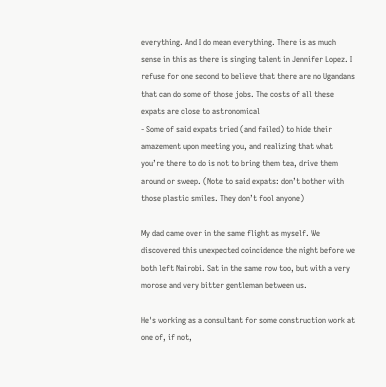everything. And I do mean everything. There is as much sense in this as there is singing talent in Jennifer Lopez. I refuse for one second to believe that there are no Ugandans that can do some of those jobs. The costs of all these expats are close to astronomical
- Some of said expats tried (and failed) to hide their amazement upon meeting you, and realizing that what you’re there to do is not to bring them tea, drive them around or sweep. (Note to said expats: don’t bother with those plastic smiles. They don’t fool anyone)

My dad came over in the same flight as myself. We discovered this unexpected coincidence the night before we both left Nairobi. Sat in the same row too, but with a very morose and very bitter gentleman between us.

He's working as a consultant for some construction work at one of, if not,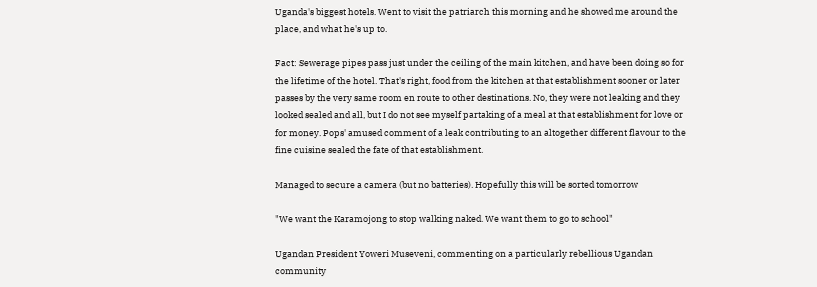Uganda's biggest hotels. Went to visit the patriarch this morning and he showed me around the place, and what he's up to.

Fact: Sewerage pipes pass just under the ceiling of the main kitchen, and have been doing so for the lifetime of the hotel. That's right, food from the kitchen at that establishment sooner or later passes by the very same room en route to other destinations. No, they were not leaking and they looked sealed and all, but I do not see myself partaking of a meal at that establishment for love or for money. Pops' amused comment of a leak contributing to an altogether different flavour to the fine cuisine sealed the fate of that establishment.

Managed to secure a camera (but no batteries). Hopefully this will be sorted tomorrow

"We want the Karamojong to stop walking naked. We want them to go to school"

Ugandan President Yoweri Museveni, commenting on a particularly rebellious Ugandan community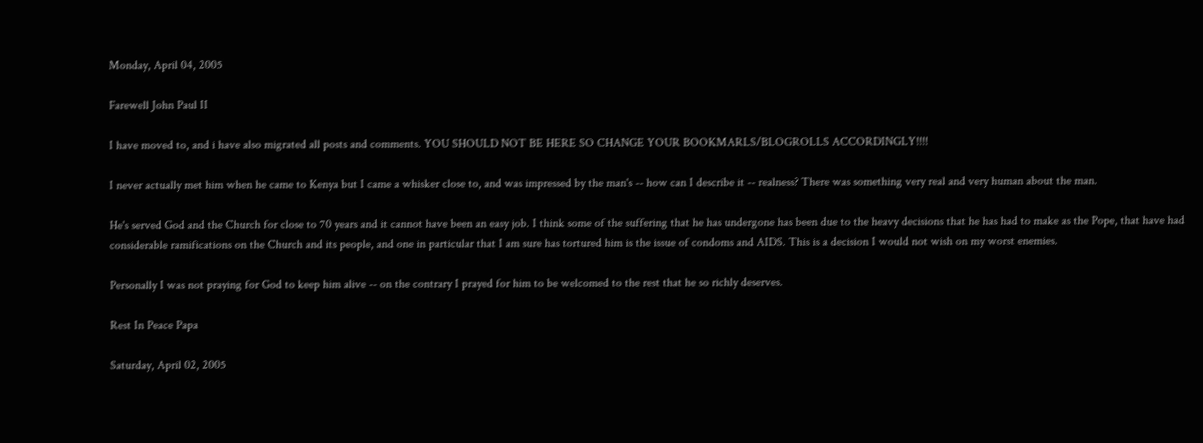Monday, April 04, 2005

Farewell John Paul II

I have moved to, and i have also migrated all posts and comments. YOU SHOULD NOT BE HERE SO CHANGE YOUR BOOKMARLS/BLOGROLLS ACCORDINGLY!!!!

I never actually met him when he came to Kenya but I came a whisker close to, and was impressed by the man's -- how can I describe it -- realness? There was something very real and very human about the man.

He's served God and the Church for close to 70 years and it cannot have been an easy job. I think some of the suffering that he has undergone has been due to the heavy decisions that he has had to make as the Pope, that have had considerable ramifications on the Church and its people, and one in particular that I am sure has tortured him is the issue of condoms and AIDS. This is a decision I would not wish on my worst enemies.

Personally I was not praying for God to keep him alive -- on the contrary I prayed for him to be welcomed to the rest that he so richly deserves.

Rest In Peace Papa

Saturday, April 02, 2005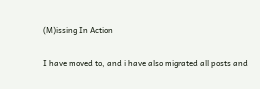(M)issing In Action

I have moved to, and i have also migrated all posts and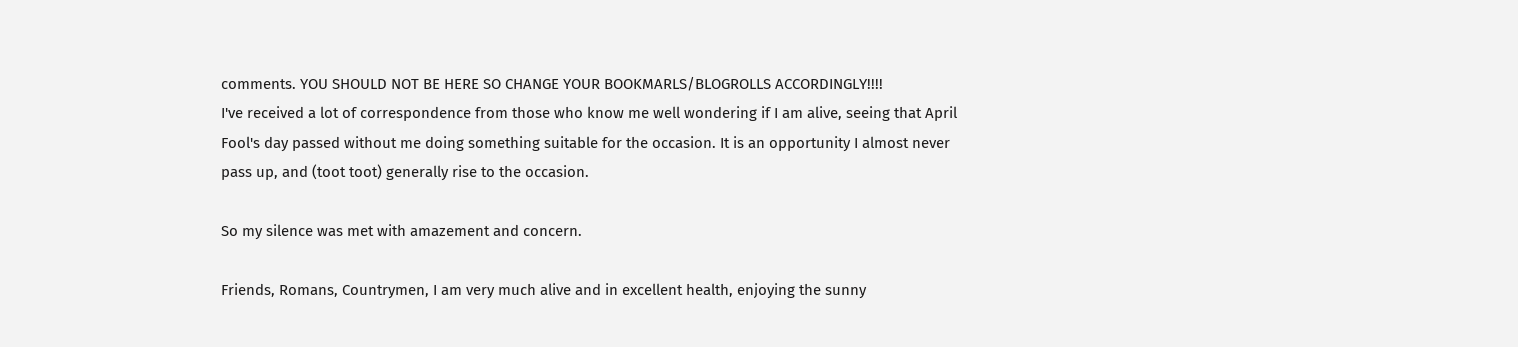comments. YOU SHOULD NOT BE HERE SO CHANGE YOUR BOOKMARLS/BLOGROLLS ACCORDINGLY!!!!
I've received a lot of correspondence from those who know me well wondering if I am alive, seeing that April Fool's day passed without me doing something suitable for the occasion. It is an opportunity I almost never pass up, and (toot toot) generally rise to the occasion.

So my silence was met with amazement and concern.

Friends, Romans, Countrymen, I am very much alive and in excellent health, enjoying the sunny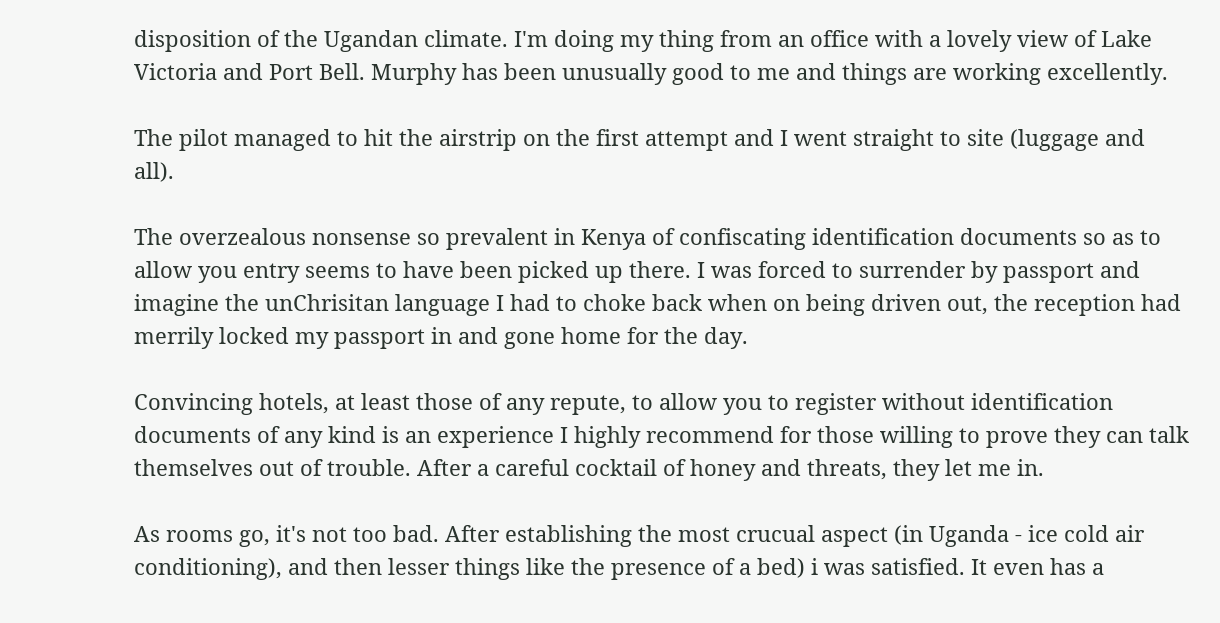disposition of the Ugandan climate. I'm doing my thing from an office with a lovely view of Lake Victoria and Port Bell. Murphy has been unusually good to me and things are working excellently.

The pilot managed to hit the airstrip on the first attempt and I went straight to site (luggage and all).

The overzealous nonsense so prevalent in Kenya of confiscating identification documents so as to allow you entry seems to have been picked up there. I was forced to surrender by passport and imagine the unChrisitan language I had to choke back when on being driven out, the reception had merrily locked my passport in and gone home for the day.

Convincing hotels, at least those of any repute, to allow you to register without identification documents of any kind is an experience I highly recommend for those willing to prove they can talk themselves out of trouble. After a careful cocktail of honey and threats, they let me in.

As rooms go, it's not too bad. After establishing the most crucual aspect (in Uganda - ice cold air conditioning), and then lesser things like the presence of a bed) i was satisfied. It even has a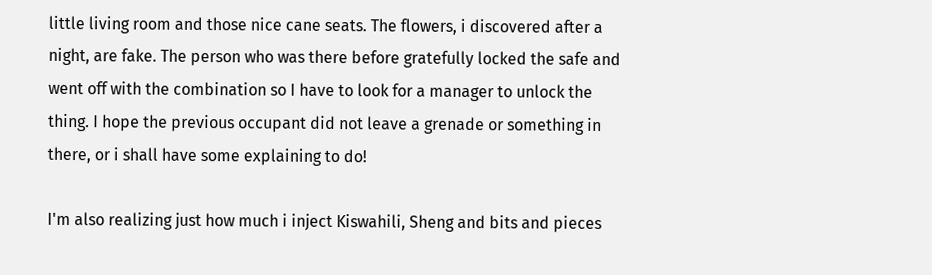little living room and those nice cane seats. The flowers, i discovered after a night, are fake. The person who was there before gratefully locked the safe and went off with the combination so I have to look for a manager to unlock the thing. I hope the previous occupant did not leave a grenade or something in there, or i shall have some explaining to do!

I'm also realizing just how much i inject Kiswahili, Sheng and bits and pieces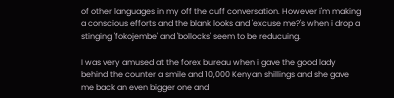of other languages in my off the cuff conversation. However i'm making a conscious efforts and the blank looks and 'excuse me?'s when i drop a stinging 'fokojembe' and 'bollocks' seem to be reducuing.

I was very amused at the forex bureau when i gave the good lady behind the counter a smile and 10,000 Kenyan shillings and she gave me back an even bigger one and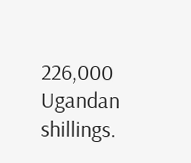226,000 Ugandan shillings.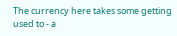The currency here takes some getting used to - a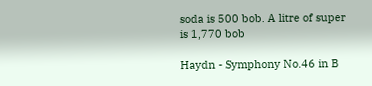soda is 500 bob. A litre of super is 1,770 bob

Haydn - Symphony No.46 in B